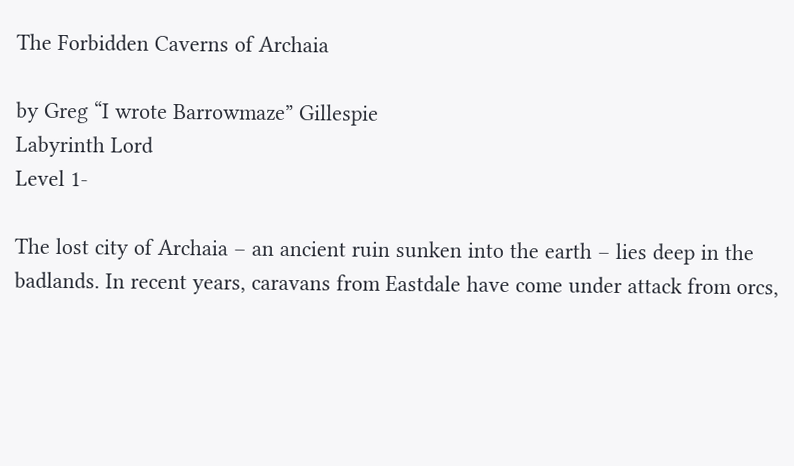The Forbidden Caverns of Archaia

by Greg “I wrote Barrowmaze” Gillespie
Labyrinth Lord
Level 1-

The lost city of Archaia – an ancient ruin sunken into the earth – lies deep in the badlands. In recent years, caravans from Eastdale have come under attack from orcs,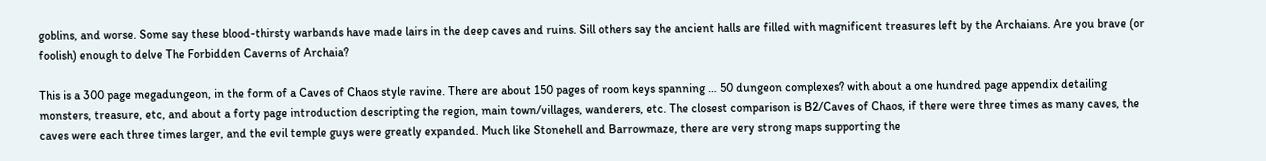goblins, and worse. Some say these blood-thirsty warbands have made lairs in the deep caves and ruins. Sill others say the ancient halls are filled with magnificent treasures left by the Archaians. Are you brave (or foolish) enough to delve The Forbidden Caverns of Archaia?

This is a 300 page megadungeon, in the form of a Caves of Chaos style ravine. There are about 150 pages of room keys spanning … 50 dungeon complexes? with about a one hundred page appendix detailing monsters, treasure, etc, and about a forty page introduction descripting the region, main town/villages, wanderers, etc. The closest comparison is B2/Caves of Chaos, if there were three times as many caves, the caves were each three times larger, and the evil temple guys were greatly expanded. Much like Stonehell and Barrowmaze, there are very strong maps supporting the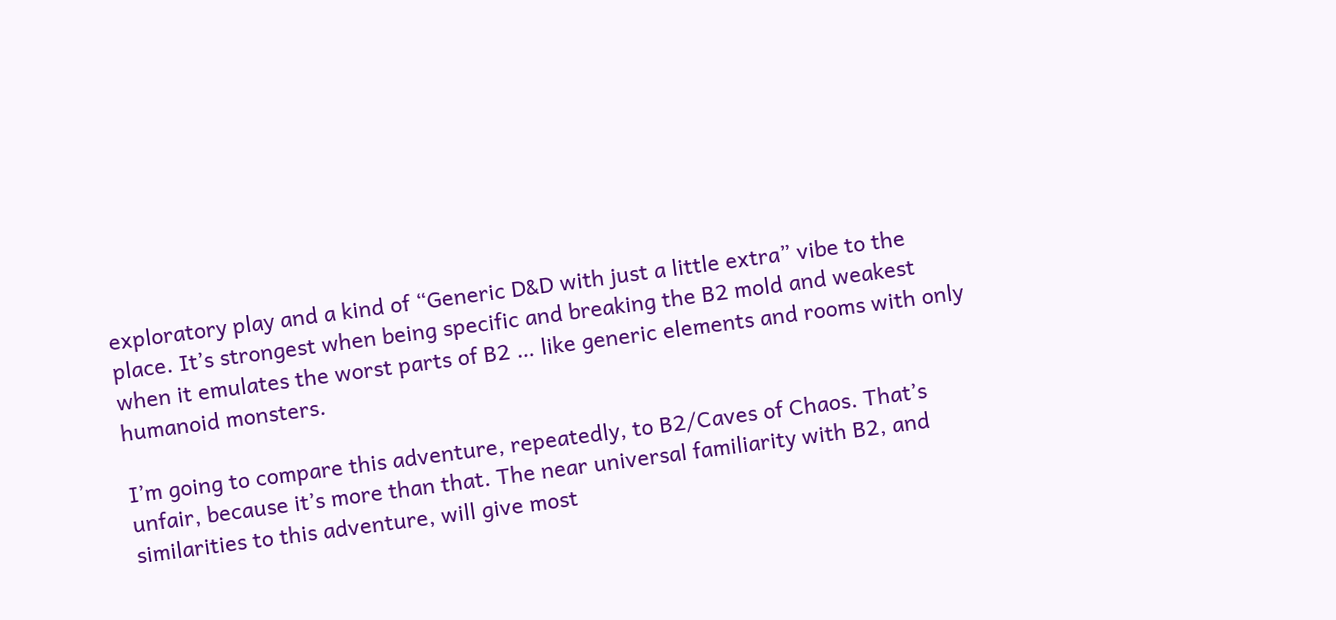exploratory play and a kind of “Generic D&D with just a little extra” vibe to the place. It’s strongest when being specific and breaking the B2 mold and weakest when it emulates the worst parts of B2 … like generic elements and rooms with only humanoid monsters.

I’m going to compare this adventure, repeatedly, to B2/Caves of Chaos. That’s unfair, because it’s more than that. The near universal familiarity with B2, and similarities to this adventure, will give most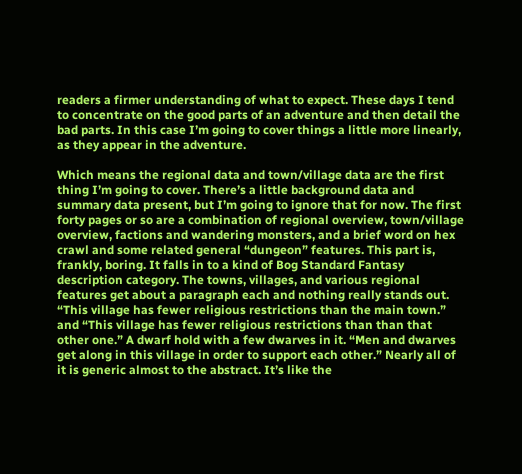readers a firmer understanding of what to expect. These days I tend to concentrate on the good parts of an adventure and then detail the bad parts. In this case I’m going to cover things a little more linearly, as they appear in the adventure.

Which means the regional data and town/village data are the first thing I’m going to cover. There’s a little background data and summary data present, but I’m going to ignore that for now. The first forty pages or so are a combination of regional overview, town/village overview, factions and wandering monsters, and a brief word on hex crawl and some related general “dungeon” features. This part is, frankly, boring. It falls in to a kind of Bog Standard Fantasy description category. The towns, villages, and various regional features get about a paragraph each and nothing really stands out. “This village has fewer religious restrictions than the main town.” and “This village has fewer religious restrictions than than that other one.” A dwarf hold with a few dwarves in it. “Men and dwarves get along in this village in order to support each other.” Nearly all of it is generic almost to the abstract. It’s like the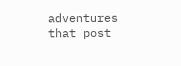adventures that post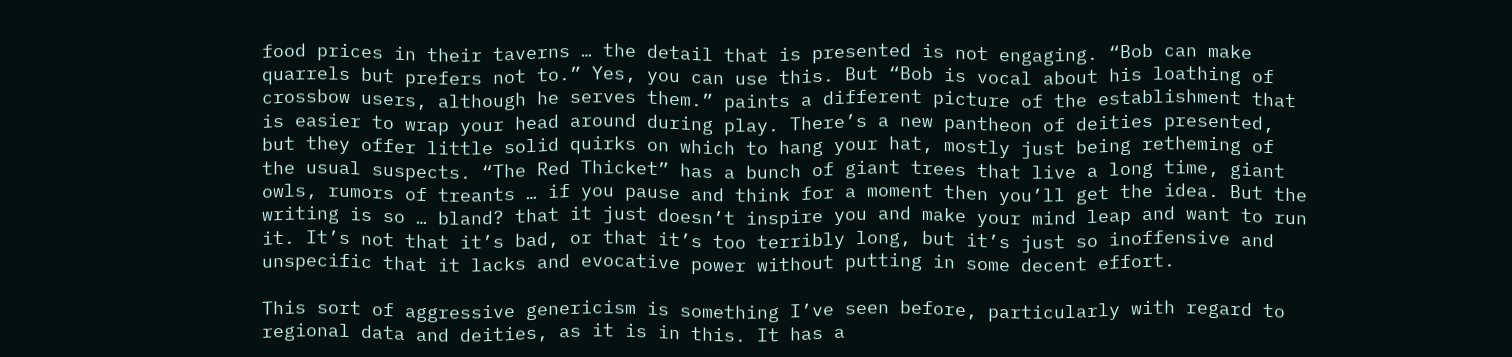food prices in their taverns … the detail that is presented is not engaging. “Bob can make quarrels but prefers not to.” Yes, you can use this. But “Bob is vocal about his loathing of crossbow users, although he serves them.” paints a different picture of the establishment that is easier to wrap your head around during play. There’s a new pantheon of deities presented, but they offer little solid quirks on which to hang your hat, mostly just being retheming of the usual suspects. “The Red Thicket” has a bunch of giant trees that live a long time, giant owls, rumors of treants … if you pause and think for a moment then you’ll get the idea. But the writing is so … bland? that it just doesn’t inspire you and make your mind leap and want to run it. It’s not that it’s bad, or that it’s too terribly long, but it’s just so inoffensive and unspecific that it lacks and evocative power without putting in some decent effort.

This sort of aggressive genericism is something I’ve seen before, particularly with regard to regional data and deities, as it is in this. It has a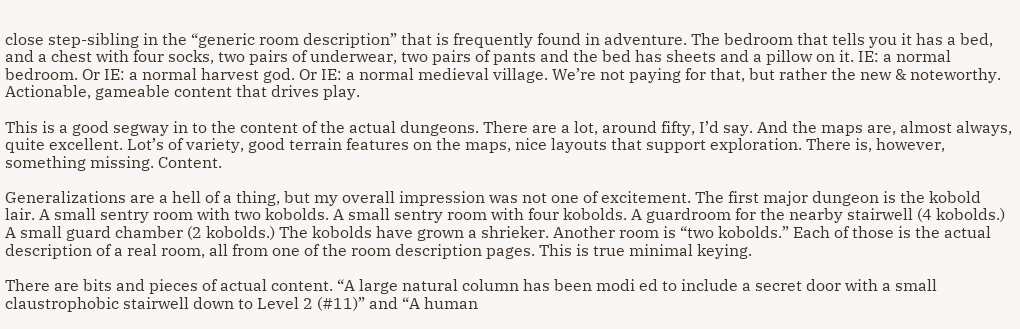close step-sibling in the “generic room description” that is frequently found in adventure. The bedroom that tells you it has a bed, and a chest with four socks, two pairs of underwear, two pairs of pants and the bed has sheets and a pillow on it. IE: a normal bedroom. Or IE: a normal harvest god. Or IE: a normal medieval village. We’re not paying for that, but rather the new & noteworthy. Actionable, gameable content that drives play.

This is a good segway in to the content of the actual dungeons. There are a lot, around fifty, I’d say. And the maps are, almost always, quite excellent. Lot’s of variety, good terrain features on the maps, nice layouts that support exploration. There is, however, something missing. Content.

Generalizations are a hell of a thing, but my overall impression was not one of excitement. The first major dungeon is the kobold lair. A small sentry room with two kobolds. A small sentry room with four kobolds. A guardroom for the nearby stairwell (4 kobolds.) A small guard chamber (2 kobolds.) The kobolds have grown a shrieker. Another room is “two kobolds.” Each of those is the actual description of a real room, all from one of the room description pages. This is true minimal keying.

There are bits and pieces of actual content. “A large natural column has been modi ed to include a secret door with a small claustrophobic stairwell down to Level 2 (#11)” and “A human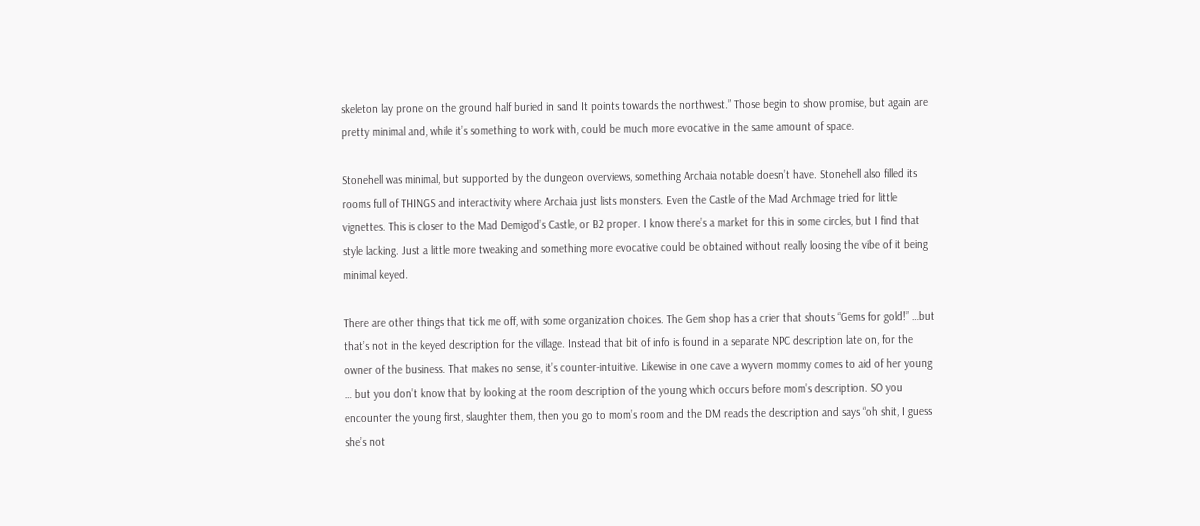skeleton lay prone on the ground half buried in sand It points towards the northwest.” Those begin to show promise, but again are pretty minimal and, while it’s something to work with, could be much more evocative in the same amount of space.

Stonehell was minimal, but supported by the dungeon overviews, something Archaia notable doesn’t have. Stonehell also filled its rooms full of THINGS and interactivity where Archaia just lists monsters. Even the Castle of the Mad Archmage tried for little vignettes. This is closer to the Mad Demigod’s Castle, or B2 proper. I know there’s a market for this in some circles, but I find that style lacking. Just a little more tweaking and something more evocative could be obtained without really loosing the vibe of it being minimal keyed.

There are other things that tick me off, with some organization choices. The Gem shop has a crier that shouts “Gems for gold!” …but that’s not in the keyed description for the village. Instead that bit of info is found in a separate NPC description late on, for the owner of the business. That makes no sense, it’s counter-intuitive. Likewise in one cave a wyvern mommy comes to aid of her young … but you don’t know that by looking at the room description of the young which occurs before mom’s description. SO you encounter the young first, slaughter them, then you go to mom’s room and the DM reads the description and says “oh shit, I guess she’s not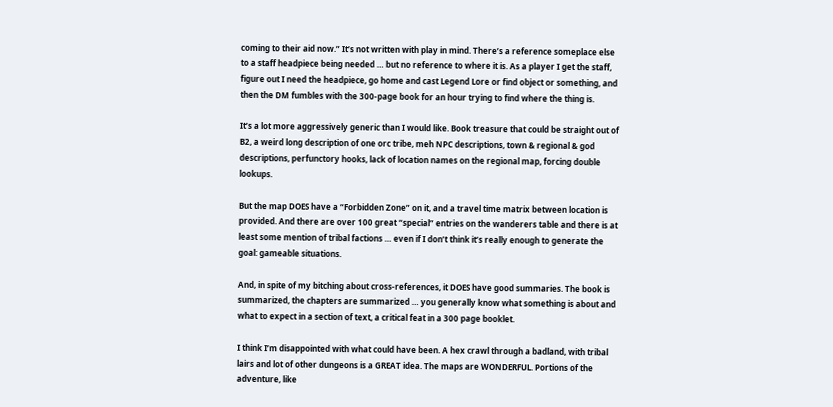coming to their aid now.” It’s not written with play in mind. There’s a reference someplace else to a staff headpiece being needed … but no reference to where it is. As a player I get the staff, figure out I need the headpiece, go home and cast Legend Lore or find object or something, and then the DM fumbles with the 300-page book for an hour trying to find where the thing is.

It’s a lot more aggressively generic than I would like. Book treasure that could be straight out of B2, a weird long description of one orc tribe, meh NPC descriptions, town & regional & god descriptions, perfunctory hooks, lack of location names on the regional map, forcing double lookups.

But the map DOES have a “Forbidden Zone” on it, and a travel time matrix between location is provided. And there are over 100 great “special” entries on the wanderers table and there is at least some mention of tribal factions … even if I don’t think it’s really enough to generate the goal: gameable situations.

And, in spite of my bitching about cross-references, it DOES have good summaries. The book is summarized, the chapters are summarized … you generally know what something is about and what to expect in a section of text, a critical feat in a 300 page booklet.

I think I’m disappointed with what could have been. A hex crawl through a badland, with tribal lairs and lot of other dungeons is a GREAT idea. The maps are WONDERFUL. Portions of the adventure, like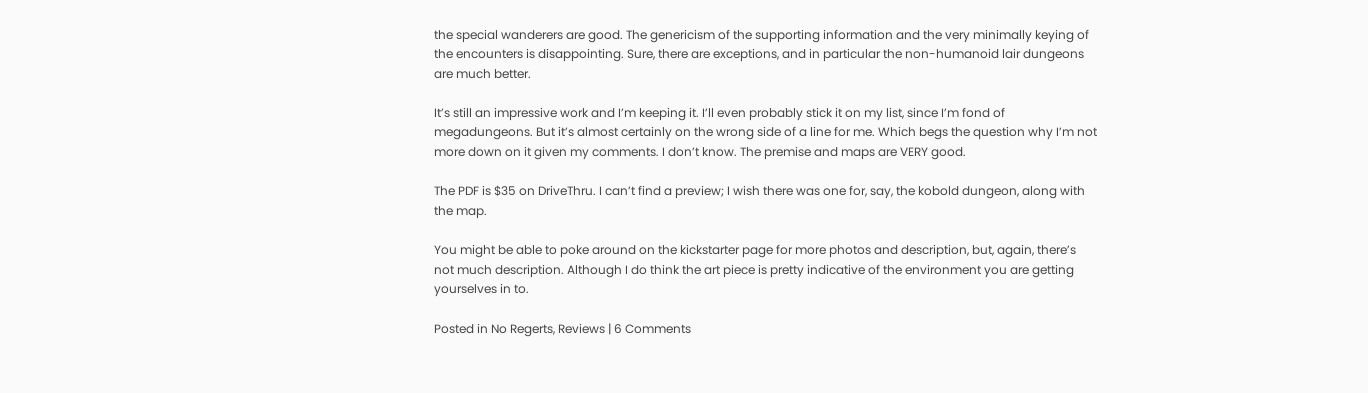the special wanderers are good. The genericism of the supporting information and the very minimally keying of the encounters is disappointing. Sure, there are exceptions, and in particular the non-humanoid lair dungeons are much better.

It’s still an impressive work and I’m keeping it. I’ll even probably stick it on my list, since I’m fond of megadungeons. But it’s almost certainly on the wrong side of a line for me. Which begs the question why I’m not more down on it given my comments. I don’t know. The premise and maps are VERY good.

The PDF is $35 on DriveThru. I can’t find a preview; I wish there was one for, say, the kobold dungeon, along with the map.

You might be able to poke around on the kickstarter page for more photos and description, but, again, there’s not much description. Although I do think the art piece is pretty indicative of the environment you are getting yourselves in to.

Posted in No Regerts, Reviews | 6 Comments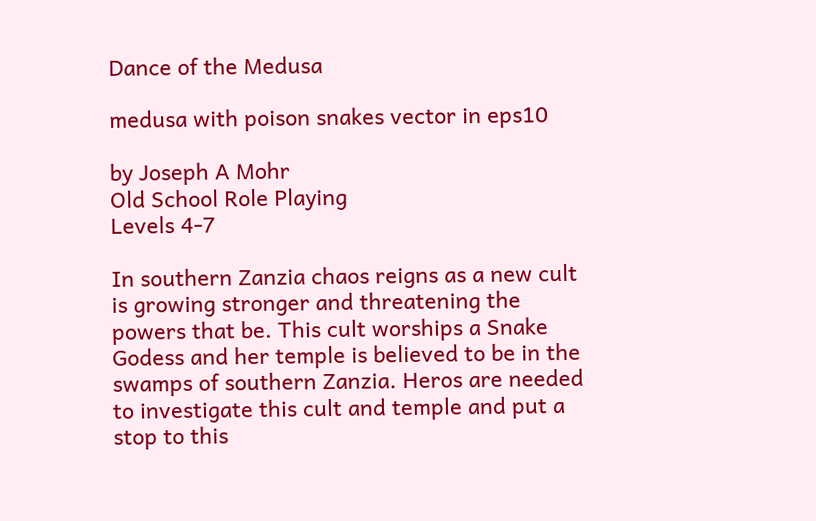Dance of the Medusa

medusa with poison snakes vector in eps10

by Joseph A Mohr
Old School Role Playing
Levels 4-7

In southern Zanzia chaos reigns as a new cult is growing stronger and threatening the powers that be. This cult worships a Snake Godess and her temple is believed to be in the swamps of southern Zanzia. Heros are needed to investigate this cult and temple and put a stop to this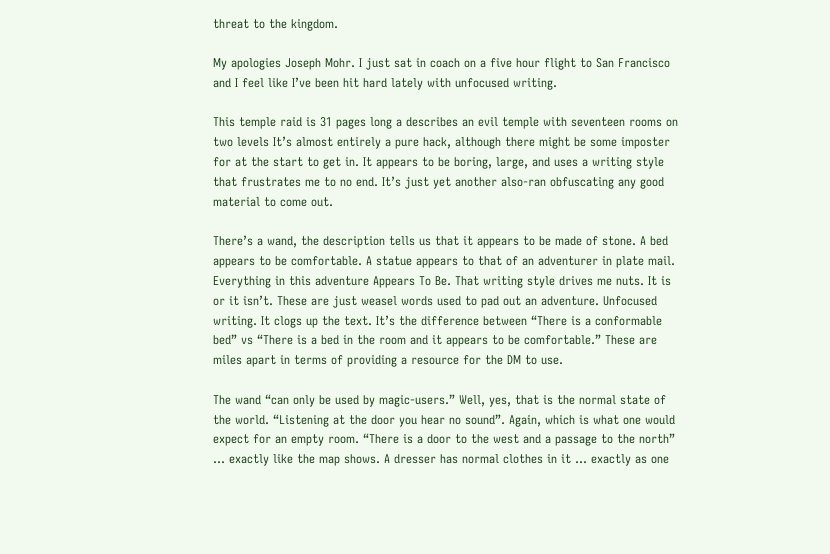threat to the kingdom.

My apologies Joseph Mohr. I just sat in coach on a five hour flight to San Francisco and I feel like I’ve been hit hard lately with unfocused writing.

This temple raid is 31 pages long a describes an evil temple with seventeen rooms on two levels It’s almost entirely a pure hack, although there might be some imposter for at the start to get in. It appears to be boring, large, and uses a writing style that frustrates me to no end. It’s just yet another also-ran obfuscating any good material to come out.

There’s a wand, the description tells us that it appears to be made of stone. A bed appears to be comfortable. A statue appears to that of an adventurer in plate mail. Everything in this adventure Appears To Be. That writing style drives me nuts. It is or it isn’t. These are just weasel words used to pad out an adventure. Unfocused writing. It clogs up the text. It’s the difference between “There is a conformable bed” vs “There is a bed in the room and it appears to be comfortable.” These are miles apart in terms of providing a resource for the DM to use.

The wand “can only be used by magic-users.” Well, yes, that is the normal state of the world. “Listening at the door you hear no sound”. Again, which is what one would expect for an empty room. “There is a door to the west and a passage to the north” … exactly like the map shows. A dresser has normal clothes in it … exactly as one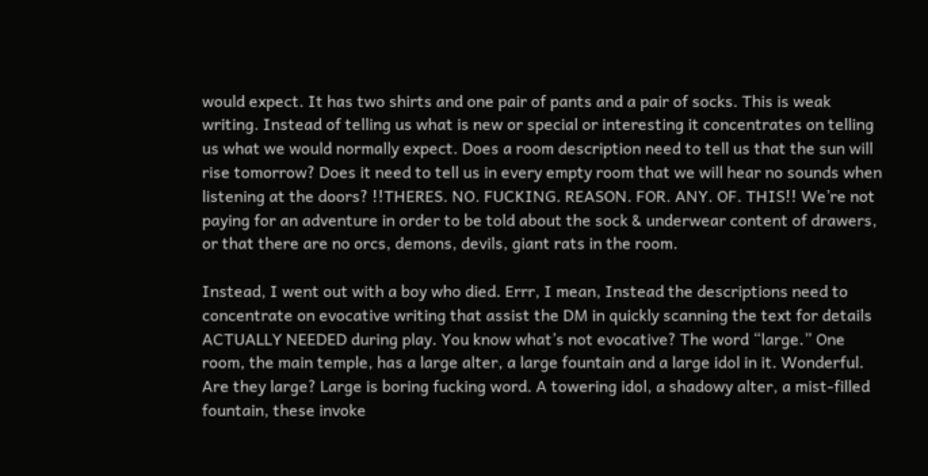would expect. It has two shirts and one pair of pants and a pair of socks. This is weak writing. Instead of telling us what is new or special or interesting it concentrates on telling us what we would normally expect. Does a room description need to tell us that the sun will rise tomorrow? Does it need to tell us in every empty room that we will hear no sounds when listening at the doors? !!THERES. NO. FUCKING. REASON. FOR. ANY. OF. THIS!! We’re not paying for an adventure in order to be told about the sock & underwear content of drawers, or that there are no orcs, demons, devils, giant rats in the room.

Instead, I went out with a boy who died. Errr, I mean, Instead the descriptions need to concentrate on evocative writing that assist the DM in quickly scanning the text for details ACTUALLY NEEDED during play. You know what’s not evocative? The word “large.” One room, the main temple, has a large alter, a large fountain and a large idol in it. Wonderful. Are they large? Large is boring fucking word. A towering idol, a shadowy alter, a mist-filled fountain, these invoke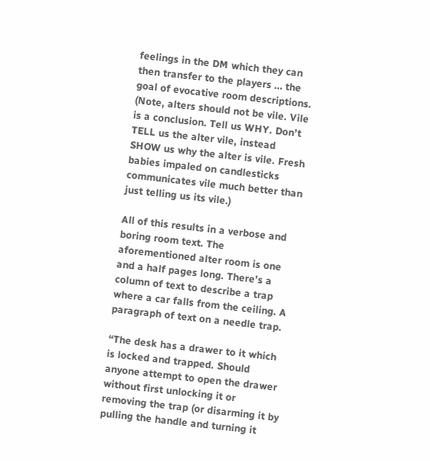feelings in the DM which they can then transfer to the players … the goal of evocative room descriptions. (Note, alters should not be vile. Vile is a conclusion. Tell us WHY. Don’t TELL us the alter vile, instead SHOW us why the alter is vile. Fresh babies impaled on candlesticks communicates vile much better than just telling us its vile.)

All of this results in a verbose and boring room text. The aforementioned alter room is one and a half pages long. There’s a column of text to describe a trap where a car falls from the ceiling. A paragraph of text on a needle trap.

“The desk has a drawer to it which is locked and trapped. Should anyone attempt to open the drawer without first unlocking it or removing the trap (or disarming it by pulling the handle and turning it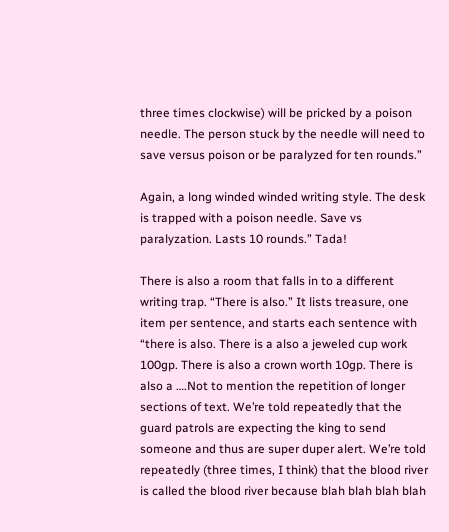three times clockwise) will be pricked by a poison needle. The person stuck by the needle will need to save versus poison or be paralyzed for ten rounds.”

Again, a long winded winded writing style. The desk is trapped with a poison needle. Save vs paralyzation. Lasts 10 rounds.” Tada!

There is also a room that falls in to a different writing trap. “There is also.” It lists treasure, one item per sentence, and starts each sentence with “there is also. There is a also a jeweled cup work 100gp. There is also a crown worth 10gp. There is also a ….Not to mention the repetition of longer sections of text. We’re told repeatedly that the guard patrols are expecting the king to send someone and thus are super duper alert. We’re told repeatedly (three times, I think) that the blood river is called the blood river because blah blah blah blah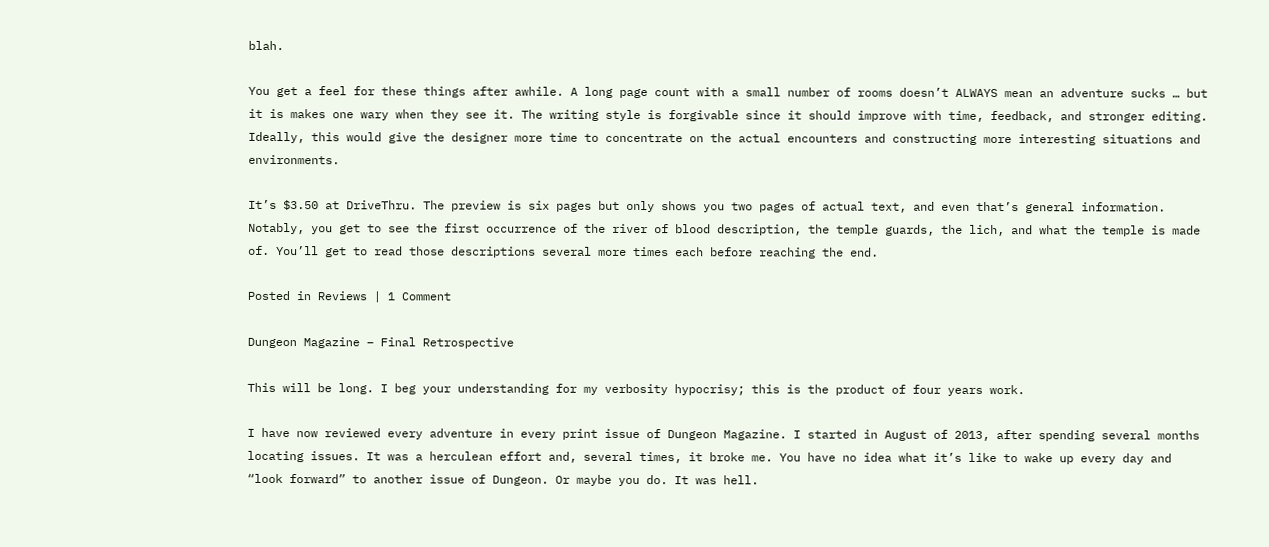blah.

You get a feel for these things after awhile. A long page count with a small number of rooms doesn’t ALWAYS mean an adventure sucks … but it is makes one wary when they see it. The writing style is forgivable since it should improve with time, feedback, and stronger editing. Ideally, this would give the designer more time to concentrate on the actual encounters and constructing more interesting situations and environments.

It’s $3.50 at DriveThru. The preview is six pages but only shows you two pages of actual text, and even that’s general information. Notably, you get to see the first occurrence of the river of blood description, the temple guards, the lich, and what the temple is made of. You’ll get to read those descriptions several more times each before reaching the end.

Posted in Reviews | 1 Comment

Dungeon Magazine – Final Retrospective

This will be long. I beg your understanding for my verbosity hypocrisy; this is the product of four years work.

I have now reviewed every adventure in every print issue of Dungeon Magazine. I started in August of 2013, after spending several months locating issues. It was a herculean effort and, several times, it broke me. You have no idea what it’s like to wake up every day and “look forward” to another issue of Dungeon. Or maybe you do. It was hell.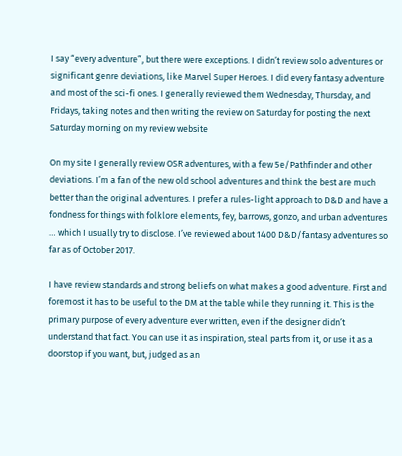I say “every adventure”, but there were exceptions. I didn’t review solo adventures or significant genre deviations, like Marvel Super Heroes. I did every fantasy adventure and most of the sci-fi ones. I generally reviewed them Wednesday, Thursday, and Fridays, taking notes and then writing the review on Saturday for posting the next Saturday morning on my review website

On my site I generally review OSR adventures, with a few 5e/Pathfinder and other deviations. I’m a fan of the new old school adventures and think the best are much better than the original adventures. I prefer a rules-light approach to D&D and have a fondness for things with folklore elements, fey, barrows, gonzo, and urban adventures … which I usually try to disclose. I’ve reviewed about 1400 D&D/fantasy adventures so far as of October 2017.

I have review standards and strong beliefs on what makes a good adventure. First and foremost it has to be useful to the DM at the table while they running it. This is the primary purpose of every adventure ever written, even if the designer didn’t understand that fact. You can use it as inspiration, steal parts from it, or use it as a doorstop if you want, but, judged as an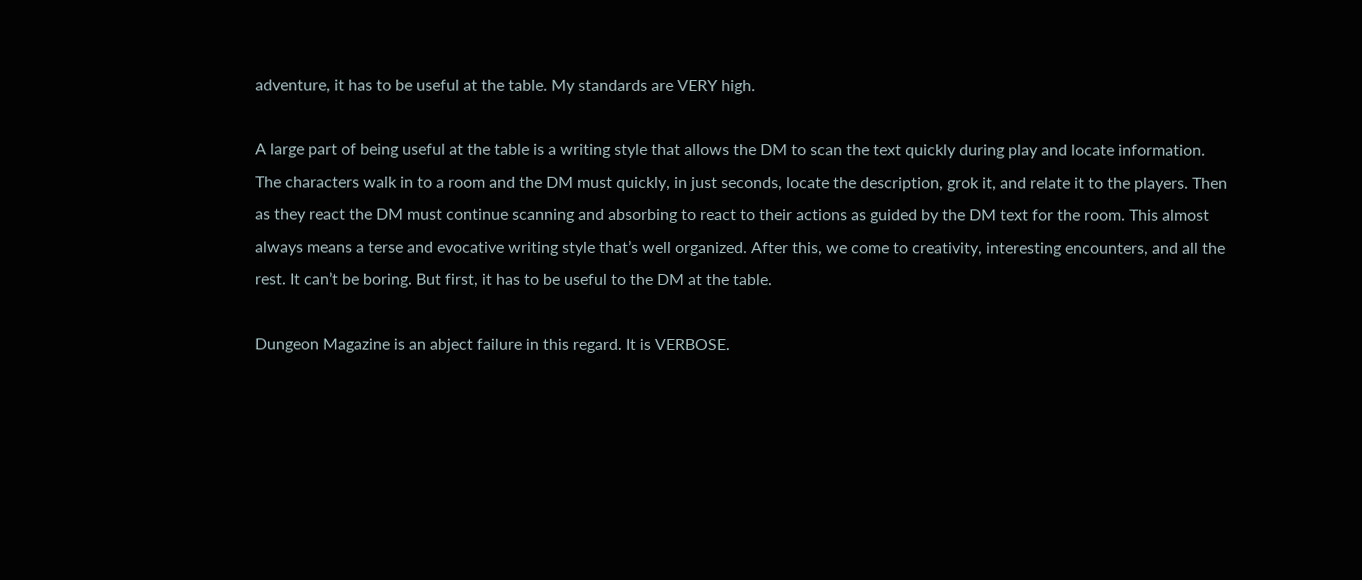adventure, it has to be useful at the table. My standards are VERY high.

A large part of being useful at the table is a writing style that allows the DM to scan the text quickly during play and locate information. The characters walk in to a room and the DM must quickly, in just seconds, locate the description, grok it, and relate it to the players. Then as they react the DM must continue scanning and absorbing to react to their actions as guided by the DM text for the room. This almost always means a terse and evocative writing style that’s well organized. After this, we come to creativity, interesting encounters, and all the rest. It can’t be boring. But first, it has to be useful to the DM at the table.

Dungeon Magazine is an abject failure in this regard. It is VERBOSE.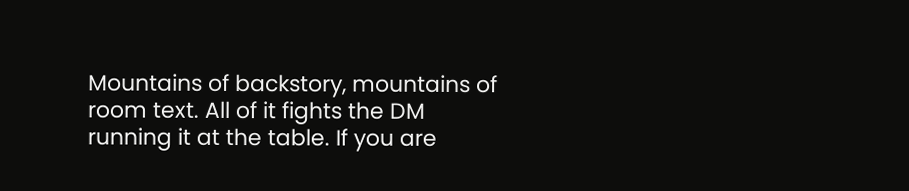Mountains of backstory, mountains of room text. All of it fights the DM running it at the table. If you are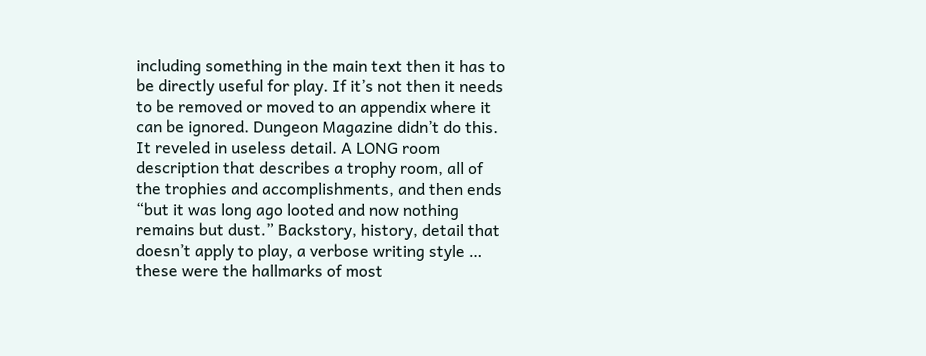including something in the main text then it has to be directly useful for play. If it’s not then it needs to be removed or moved to an appendix where it can be ignored. Dungeon Magazine didn’t do this. It reveled in useless detail. A LONG room description that describes a trophy room, all of the trophies and accomplishments, and then ends “but it was long ago looted and now nothing remains but dust.” Backstory, history, detail that doesn’t apply to play, a verbose writing style … these were the hallmarks of most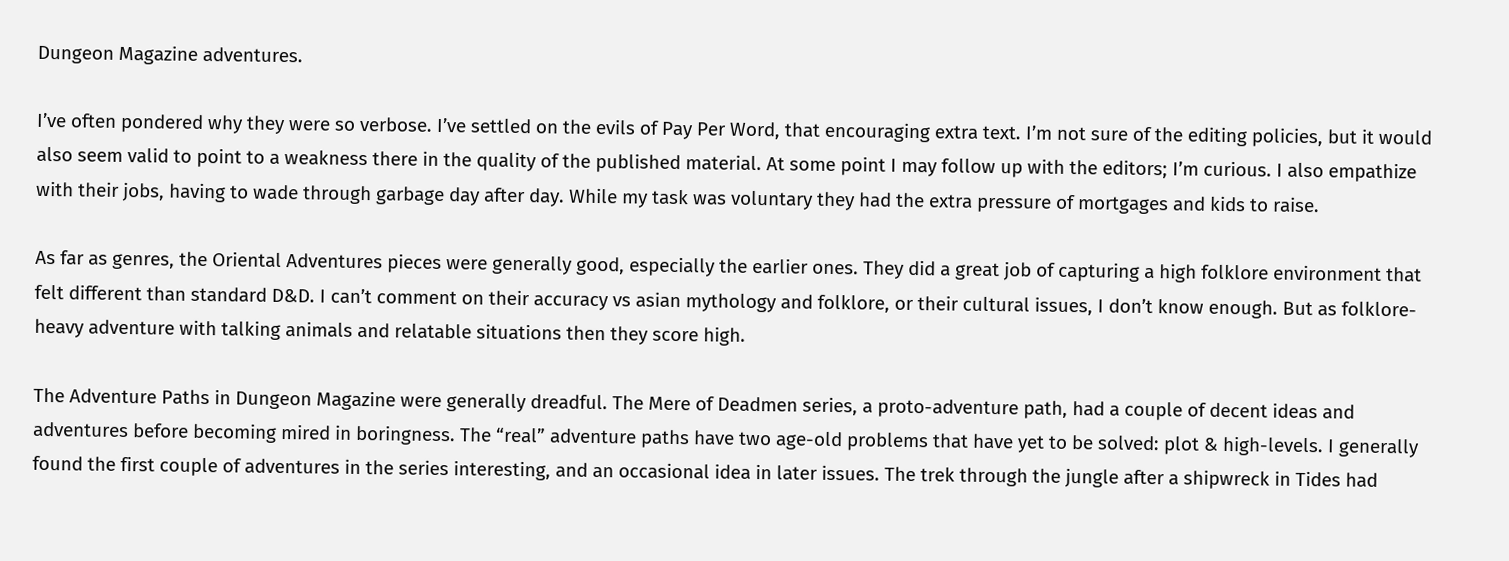Dungeon Magazine adventures.

I’ve often pondered why they were so verbose. I’ve settled on the evils of Pay Per Word, that encouraging extra text. I’m not sure of the editing policies, but it would also seem valid to point to a weakness there in the quality of the published material. At some point I may follow up with the editors; I’m curious. I also empathize with their jobs, having to wade through garbage day after day. While my task was voluntary they had the extra pressure of mortgages and kids to raise.

As far as genres, the Oriental Adventures pieces were generally good, especially the earlier ones. They did a great job of capturing a high folklore environment that felt different than standard D&D. I can’t comment on their accuracy vs asian mythology and folklore, or their cultural issues, I don’t know enough. But as folklore-heavy adventure with talking animals and relatable situations then they score high.

The Adventure Paths in Dungeon Magazine were generally dreadful. The Mere of Deadmen series, a proto-adventure path, had a couple of decent ideas and adventures before becoming mired in boringness. The “real” adventure paths have two age-old problems that have yet to be solved: plot & high-levels. I generally found the first couple of adventures in the series interesting, and an occasional idea in later issues. The trek through the jungle after a shipwreck in Tides had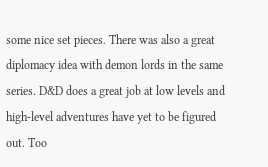some nice set pieces. There was also a great diplomacy idea with demon lords in the same series. D&D does a great job at low levels and high-level adventures have yet to be figured out. Too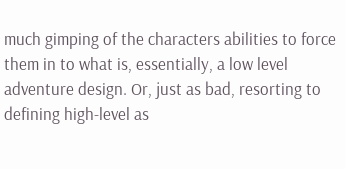much gimping of the characters abilities to force them in to what is, essentially, a low level adventure design. Or, just as bad, resorting to defining high-level as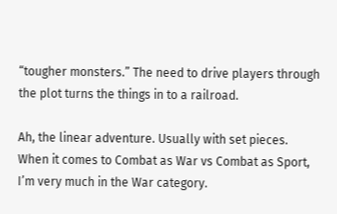“tougher monsters.” The need to drive players through the plot turns the things in to a railroad.

Ah, the linear adventure. Usually with set pieces. When it comes to Combat as War vs Combat as Sport, I’m very much in the War category.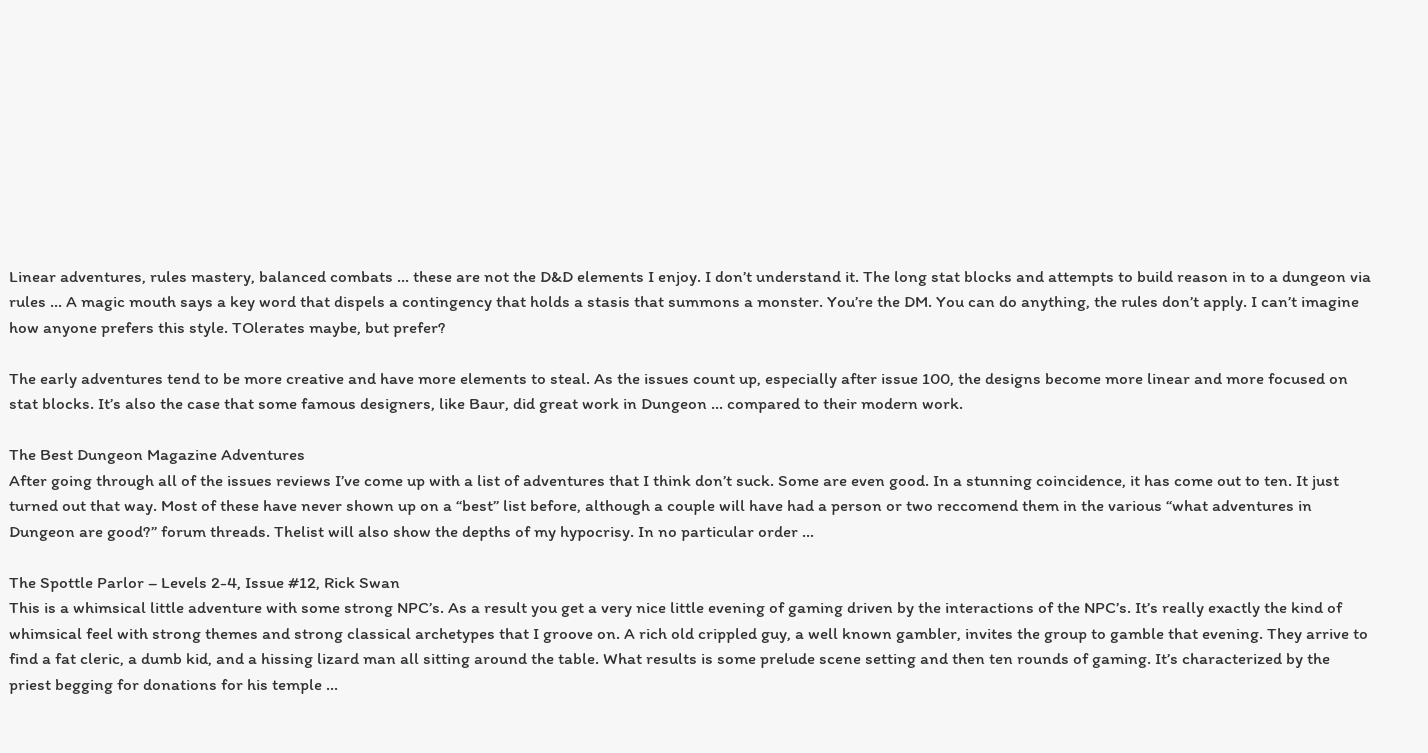Linear adventures, rules mastery, balanced combats … these are not the D&D elements I enjoy. I don’t understand it. The long stat blocks and attempts to build reason in to a dungeon via rules … A magic mouth says a key word that dispels a contingency that holds a stasis that summons a monster. You’re the DM. You can do anything, the rules don’t apply. I can’t imagine how anyone prefers this style. TOlerates maybe, but prefer?

The early adventures tend to be more creative and have more elements to steal. As the issues count up, especially after issue 100, the designs become more linear and more focused on stat blocks. It’s also the case that some famous designers, like Baur, did great work in Dungeon … compared to their modern work.

The Best Dungeon Magazine Adventures
After going through all of the issues reviews I’ve come up with a list of adventures that I think don’t suck. Some are even good. In a stunning coincidence, it has come out to ten. It just turned out that way. Most of these have never shown up on a “best” list before, although a couple will have had a person or two reccomend them in the various “what adventures in Dungeon are good?” forum threads. Thelist will also show the depths of my hypocrisy. In no particular order …

The Spottle Parlor – Levels 2-4, Issue #12, Rick Swan
This is a whimsical little adventure with some strong NPC’s. As a result you get a very nice little evening of gaming driven by the interactions of the NPC’s. It’s really exactly the kind of whimsical feel with strong themes and strong classical archetypes that I groove on. A rich old crippled guy, a well known gambler, invites the group to gamble that evening. They arrive to find a fat cleric, a dumb kid, and a hissing lizard man all sitting around the table. What results is some prelude scene setting and then ten rounds of gaming. It’s characterized by the priest begging for donations for his temple …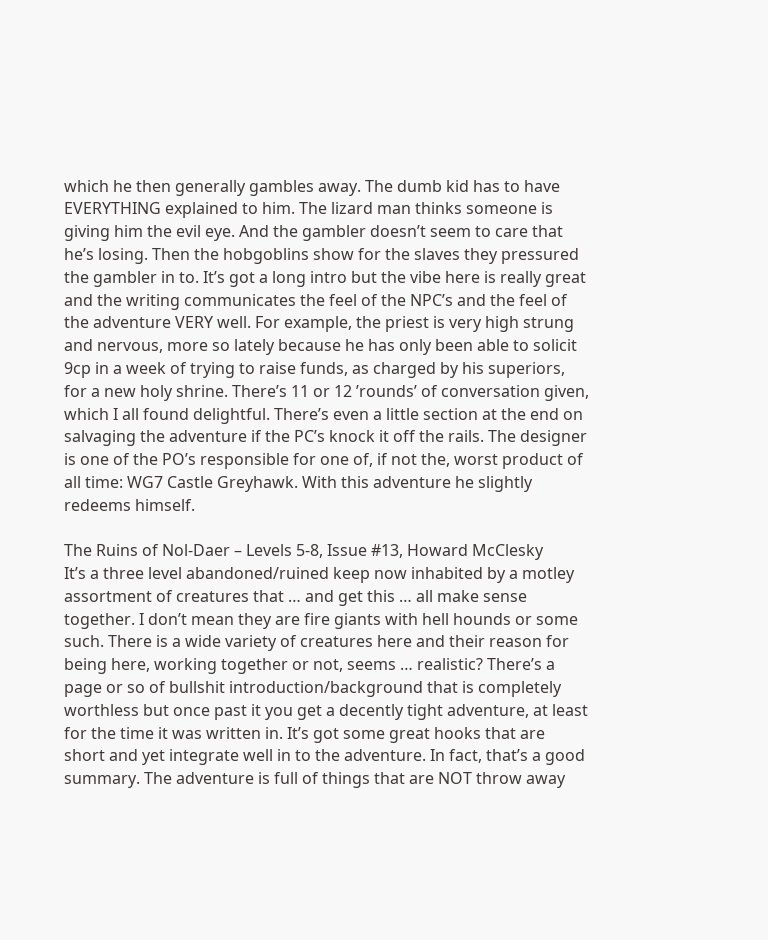which he then generally gambles away. The dumb kid has to have EVERYTHING explained to him. The lizard man thinks someone is giving him the evil eye. And the gambler doesn’t seem to care that he’s losing. Then the hobgoblins show for the slaves they pressured the gambler in to. It’s got a long intro but the vibe here is really great and the writing communicates the feel of the NPC’s and the feel of the adventure VERY well. For example, the priest is very high strung and nervous, more so lately because he has only been able to solicit 9cp in a week of trying to raise funds, as charged by his superiors, for a new holy shrine. There’s 11 or 12 ’rounds’ of conversation given, which I all found delightful. There’s even a little section at the end on salvaging the adventure if the PC’s knock it off the rails. The designer is one of the PO’s responsible for one of, if not the, worst product of all time: WG7 Castle Greyhawk. With this adventure he slightly redeems himself.

The Ruins of Nol-Daer – Levels 5-8, Issue #13, Howard McClesky
It’s a three level abandoned/ruined keep now inhabited by a motley assortment of creatures that … and get this … all make sense together. I don’t mean they are fire giants with hell hounds or some such. There is a wide variety of creatures here and their reason for being here, working together or not, seems … realistic? There’s a page or so of bullshit introduction/background that is completely worthless but once past it you get a decently tight adventure, at least for the time it was written in. It’s got some great hooks that are short and yet integrate well in to the adventure. In fact, that’s a good summary. The adventure is full of things that are NOT throw away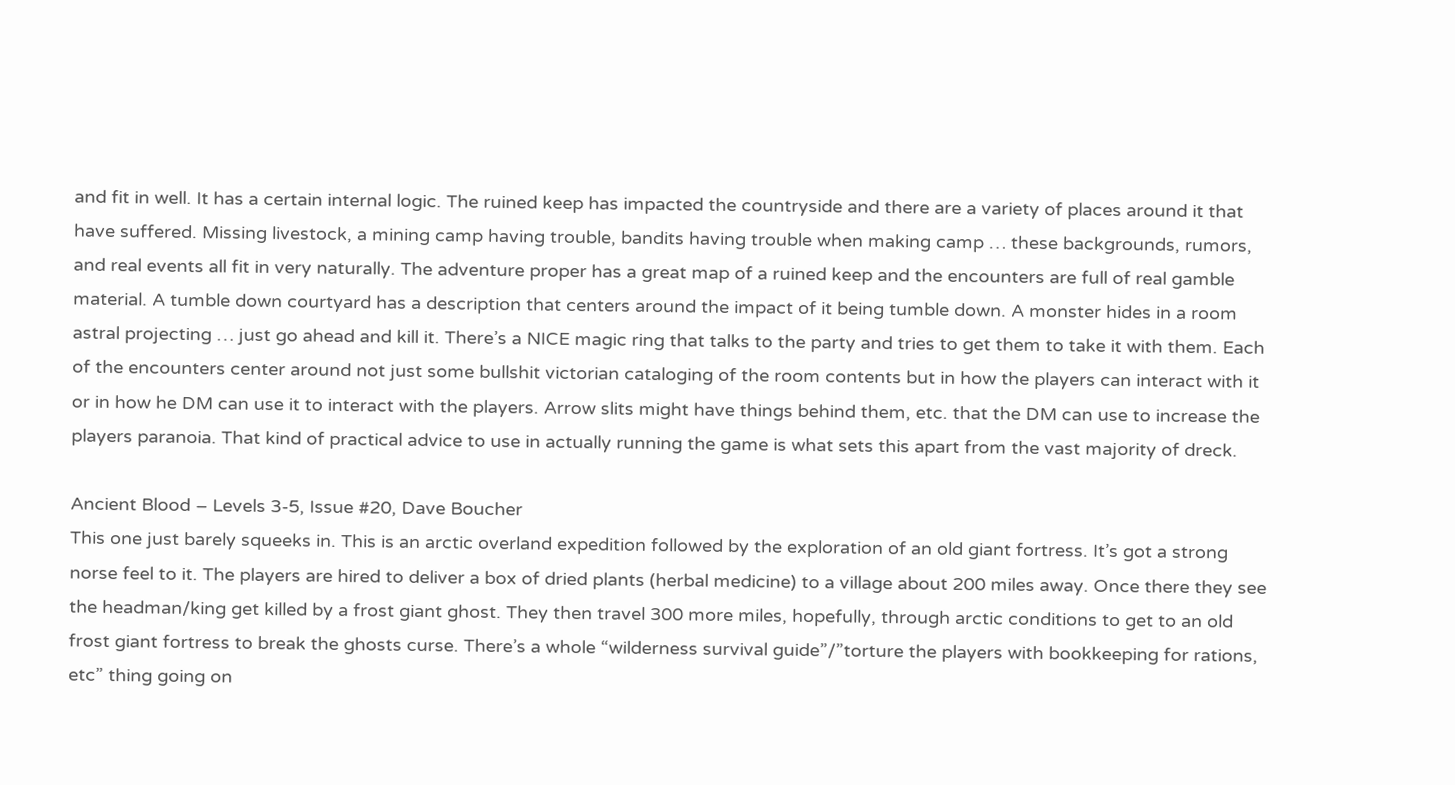and fit in well. It has a certain internal logic. The ruined keep has impacted the countryside and there are a variety of places around it that have suffered. Missing livestock, a mining camp having trouble, bandits having trouble when making camp … these backgrounds, rumors, and real events all fit in very naturally. The adventure proper has a great map of a ruined keep and the encounters are full of real gamble material. A tumble down courtyard has a description that centers around the impact of it being tumble down. A monster hides in a room astral projecting … just go ahead and kill it. There’s a NICE magic ring that talks to the party and tries to get them to take it with them. Each of the encounters center around not just some bullshit victorian cataloging of the room contents but in how the players can interact with it or in how he DM can use it to interact with the players. Arrow slits might have things behind them, etc. that the DM can use to increase the players paranoia. That kind of practical advice to use in actually running the game is what sets this apart from the vast majority of dreck.

Ancient Blood – Levels 3-5, Issue #20, Dave Boucher
This one just barely squeeks in. This is an arctic overland expedition followed by the exploration of an old giant fortress. It’s got a strong norse feel to it. The players are hired to deliver a box of dried plants (herbal medicine) to a village about 200 miles away. Once there they see the headman/king get killed by a frost giant ghost. They then travel 300 more miles, hopefully, through arctic conditions to get to an old frost giant fortress to break the ghosts curse. There’s a whole “wilderness survival guide”/”torture the players with bookkeeping for rations, etc” thing going on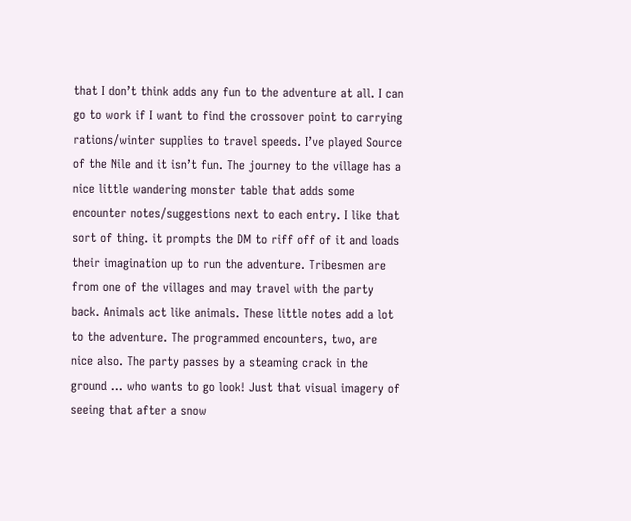that I don’t think adds any fun to the adventure at all. I can go to work if I want to find the crossover point to carrying rations/winter supplies to travel speeds. I’ve played Source of the Nile and it isn’t fun. The journey to the village has a nice little wandering monster table that adds some encounter notes/suggestions next to each entry. I like that sort of thing. it prompts the DM to riff off of it and loads their imagination up to run the adventure. Tribesmen are from one of the villages and may travel with the party back. Animals act like animals. These little notes add a lot to the adventure. The programmed encounters, two, are nice also. The party passes by a steaming crack in the ground … who wants to go look! Just that visual imagery of seeing that after a snow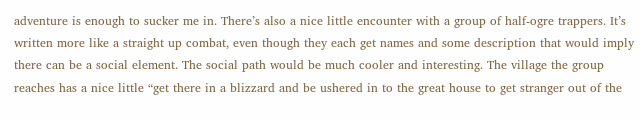adventure is enough to sucker me in. There’s also a nice little encounter with a group of half-ogre trappers. It’s written more like a straight up combat, even though they each get names and some description that would imply there can be a social element. The social path would be much cooler and interesting. The village the group reaches has a nice little “get there in a blizzard and be ushered in to the great house to get stranger out of the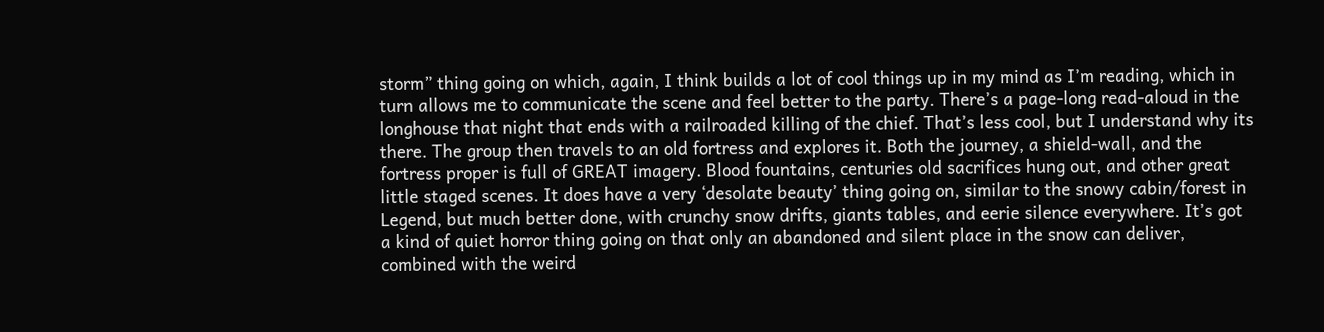storm” thing going on which, again, I think builds a lot of cool things up in my mind as I’m reading, which in turn allows me to communicate the scene and feel better to the party. There’s a page-long read-aloud in the longhouse that night that ends with a railroaded killing of the chief. That’s less cool, but I understand why its there. The group then travels to an old fortress and explores it. Both the journey, a shield-wall, and the fortress proper is full of GREAT imagery. Blood fountains, centuries old sacrifices hung out, and other great little staged scenes. It does have a very ‘desolate beauty’ thing going on, similar to the snowy cabin/forest in Legend, but much better done, with crunchy snow drifts, giants tables, and eerie silence everywhere. It’s got a kind of quiet horror thing going on that only an abandoned and silent place in the snow can deliver, combined with the weird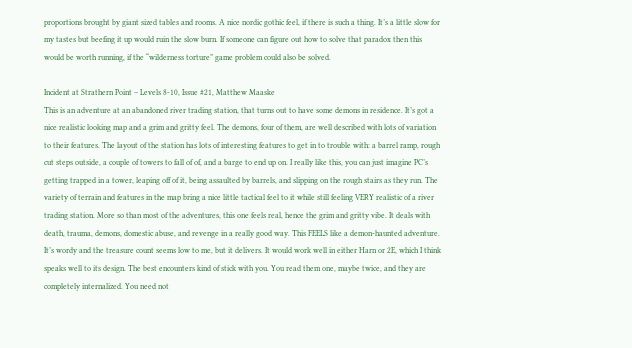proportions brought by giant sized tables and rooms. A nice nordic gothic feel, if there is such a thing. It’s a little slow for my tastes but beefing it up would ruin the slow burn. If someone can figure out how to solve that paradox then this would be worth running, if the “wilderness torture” game problem could also be solved.

Incident at Strathern Point – Levels 8-10, Issue #21, Matthew Maaske
This is an adventure at an abandoned river trading station, that turns out to have some demons in residence. It’s got a nice realistic looking map and a grim and gritty feel. The demons, four of them, are well described with lots of variation to their features. The layout of the station has lots of interesting features to get in to trouble with: a barrel ramp, rough cut steps outside, a couple of towers to fall of of, and a barge to end up on. I really like this, you can just imagine PC’s getting trapped in a tower, leaping off of it, being assaulted by barrels, and slipping on the rough stairs as they run. The variety of terrain and features in the map bring a nice little tactical feel to it while still feeling VERY realistic of a river trading station. More so than most of the adventures, this one feels real, hence the grim and gritty vibe. It deals with death, trauma, demons, domestic abuse, and revenge in a really good way. This FEELS like a demon-haunted adventure. It’s wordy and the treasure count seems low to me, but it delivers. It would work well in either Harn or 2E, which I think speaks well to its design. The best encounters kind of stick with you. You read them one, maybe twice, and they are completely internalized. You need not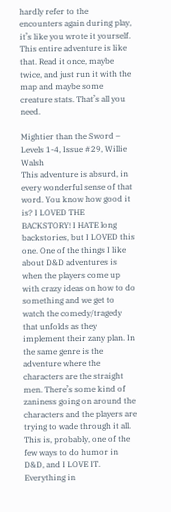hardly refer to the encounters again during play, it’s like you wrote it yourself. This entire adventure is like that. Read it once, maybe twice, and just run it with the map and maybe some creature stats. That’s all you need.

Mightier than the Sword – Levels 1-4, Issue #29, Willie Walsh
This adventure is absurd, in every wonderful sense of that word. You know how good it is? I LOVED THE BACKSTORY! I HATE long backstories, but I LOVED this one. One of the things I like about D&D adventures is when the players come up with crazy ideas on how to do something and we get to watch the comedy/tragedy that unfolds as they implement their zany plan. In the same genre is the adventure where the characters are the straight men. There’s some kind of zaniness going on around the characters and the players are trying to wade through it all. This is, probably, one of the few ways to do humor in D&D, and I LOVE IT. Everything in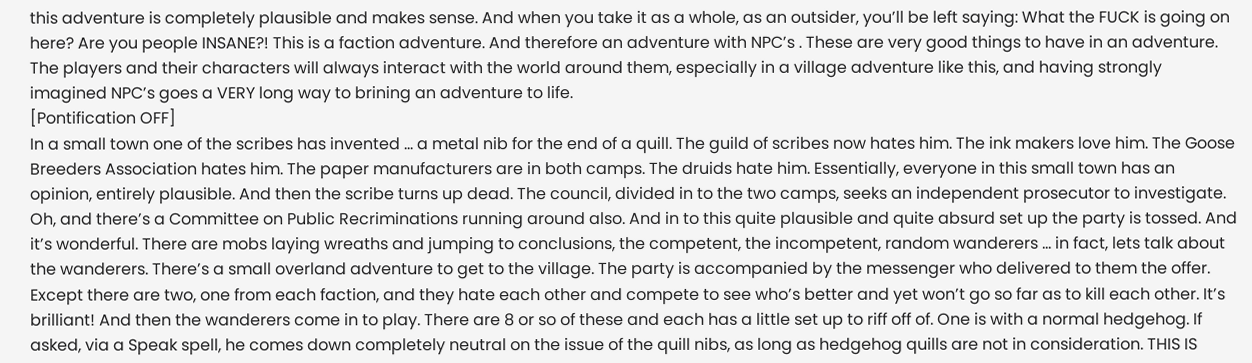this adventure is completely plausible and makes sense. And when you take it as a whole, as an outsider, you’ll be left saying: What the FUCK is going on here? Are you people INSANE?! This is a faction adventure. And therefore an adventure with NPC’s . These are very good things to have in an adventure. The players and their characters will always interact with the world around them, especially in a village adventure like this, and having strongly imagined NPC’s goes a VERY long way to brining an adventure to life.
[Pontification OFF]
In a small town one of the scribes has invented … a metal nib for the end of a quill. The guild of scribes now hates him. The ink makers love him. The Goose Breeders Association hates him. The paper manufacturers are in both camps. The druids hate him. Essentially, everyone in this small town has an opinion, entirely plausible. And then the scribe turns up dead. The council, divided in to the two camps, seeks an independent prosecutor to investigate. Oh, and there’s a Committee on Public Recriminations running around also. And in to this quite plausible and quite absurd set up the party is tossed. And it’s wonderful. There are mobs laying wreaths and jumping to conclusions, the competent, the incompetent, random wanderers … in fact, lets talk about the wanderers. There’s a small overland adventure to get to the village. The party is accompanied by the messenger who delivered to them the offer. Except there are two, one from each faction, and they hate each other and compete to see who’s better and yet won’t go so far as to kill each other. It’s brilliant! And then the wanderers come in to play. There are 8 or so of these and each has a little set up to riff off of. One is with a normal hedgehog. If asked, via a Speak spell, he comes down completely neutral on the issue of the quill nibs, as long as hedgehog quills are not in consideration. THIS IS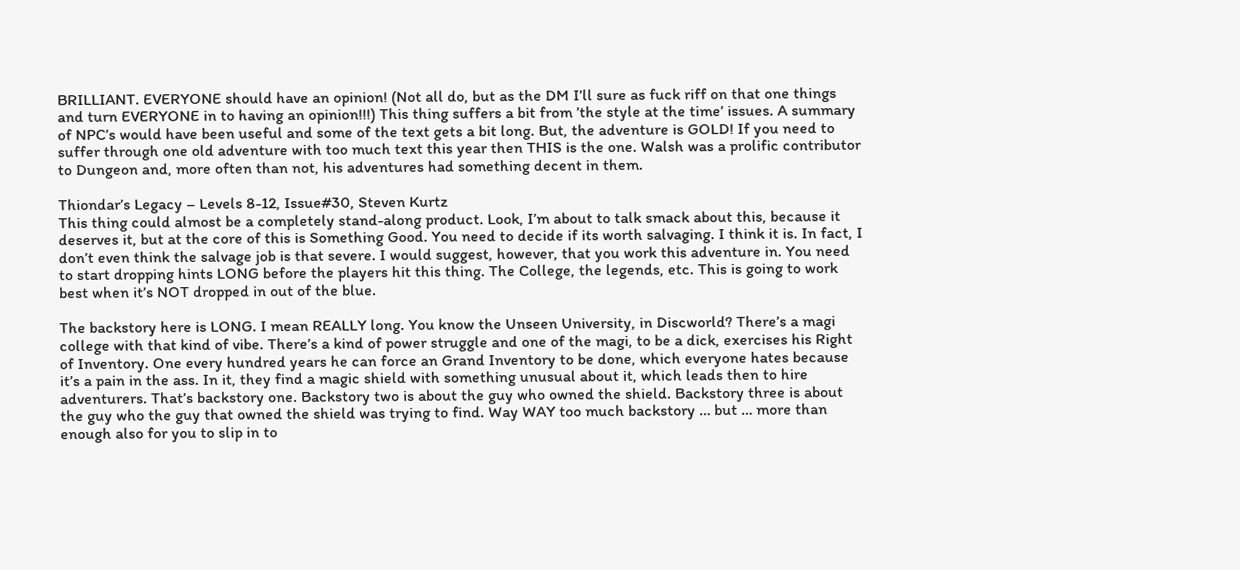BRILLIANT. EVERYONE should have an opinion! (Not all do, but as the DM I’ll sure as fuck riff on that one things and turn EVERYONE in to having an opinion!!!) This thing suffers a bit from ’the style at the time’ issues. A summary of NPC’s would have been useful and some of the text gets a bit long. But, the adventure is GOLD! If you need to suffer through one old adventure with too much text this year then THIS is the one. Walsh was a prolific contributor to Dungeon and, more often than not, his adventures had something decent in them.

Thiondar’s Legacy – Levels 8-12, Issue#30, Steven Kurtz
This thing could almost be a completely stand-along product. Look, I’m about to talk smack about this, because it deserves it, but at the core of this is Something Good. You need to decide if its worth salvaging. I think it is. In fact, I don’t even think the salvage job is that severe. I would suggest, however, that you work this adventure in. You need to start dropping hints LONG before the players hit this thing. The College, the legends, etc. This is going to work best when it’s NOT dropped in out of the blue.

The backstory here is LONG. I mean REALLY long. You know the Unseen University, in Discworld? There’s a magi college with that kind of vibe. There’s a kind of power struggle and one of the magi, to be a dick, exercises his Right of Inventory. One every hundred years he can force an Grand Inventory to be done, which everyone hates because it’s a pain in the ass. In it, they find a magic shield with something unusual about it, which leads then to hire adventurers. That’s backstory one. Backstory two is about the guy who owned the shield. Backstory three is about the guy who the guy that owned the shield was trying to find. Way WAY too much backstory … but … more than enough also for you to slip in to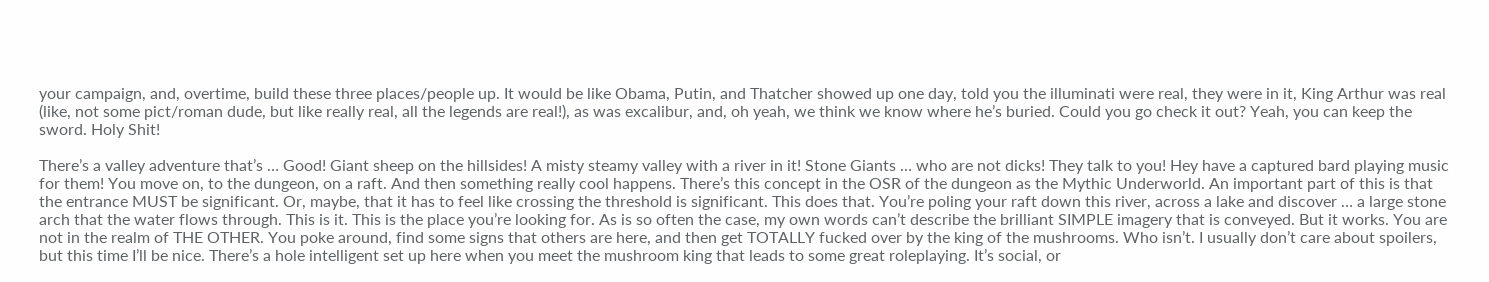your campaign, and, overtime, build these three places/people up. It would be like Obama, Putin, and Thatcher showed up one day, told you the illuminati were real, they were in it, King Arthur was real (like, not some pict/roman dude, but like really real, all the legends are real!), as was excalibur, and, oh yeah, we think we know where he’s buried. Could you go check it out? Yeah, you can keep the sword. Holy Shit!

There’s a valley adventure that’s … Good! Giant sheep on the hillsides! A misty steamy valley with a river in it! Stone Giants … who are not dicks! They talk to you! Hey have a captured bard playing music for them! You move on, to the dungeon, on a raft. And then something really cool happens. There’s this concept in the OSR of the dungeon as the Mythic Underworld. An important part of this is that the entrance MUST be significant. Or, maybe, that it has to feel like crossing the threshold is significant. This does that. You’re poling your raft down this river, across a lake and discover … a large stone arch that the water flows through. This is it. This is the place you’re looking for. As is so often the case, my own words can’t describe the brilliant SIMPLE imagery that is conveyed. But it works. You are not in the realm of THE OTHER. You poke around, find some signs that others are here, and then get TOTALLY fucked over by the king of the mushrooms. Who isn’t. I usually don’t care about spoilers, but this time I’ll be nice. There’s a hole intelligent set up here when you meet the mushroom king that leads to some great roleplaying. It’s social, or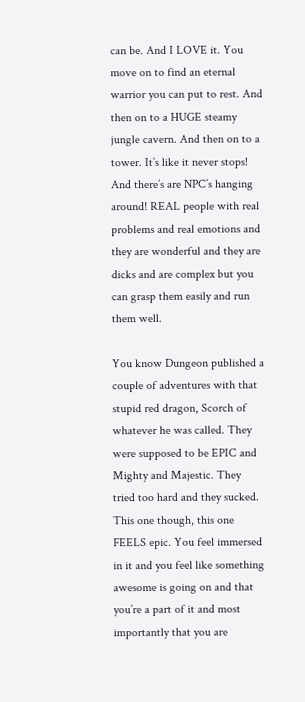can be. And I LOVE it. You move on to find an eternal warrior you can put to rest. And then on to a HUGE steamy jungle cavern. And then on to a tower. It’s like it never stops! And there’s are NPC’s hanging around! REAL people with real problems and real emotions and they are wonderful and they are dicks and are complex but you can grasp them easily and run them well.

You know Dungeon published a couple of adventures with that stupid red dragon, Scorch of whatever he was called. They were supposed to be EPIC and Mighty and Majestic. They tried too hard and they sucked. This one though, this one FEELS epic. You feel immersed in it and you feel like something awesome is going on and that you’re a part of it and most importantly that you are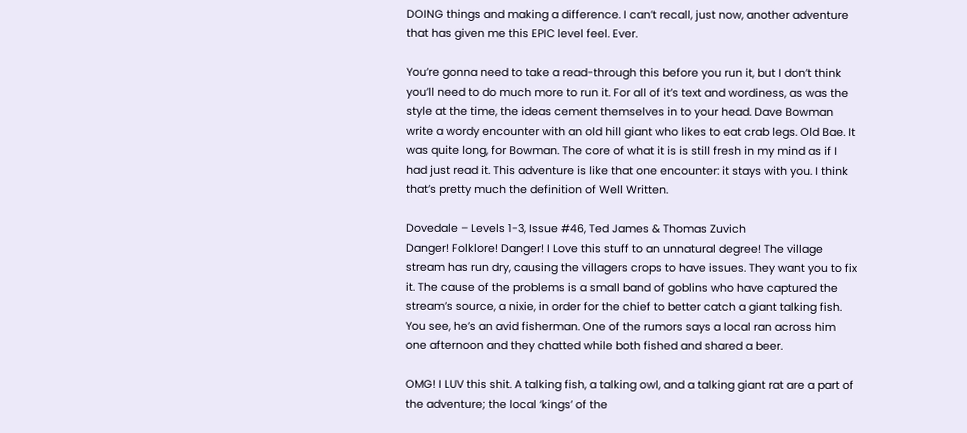DOING things and making a difference. I can’t recall, just now, another adventure that has given me this EPIC level feel. Ever.

You’re gonna need to take a read-through this before you run it, but I don’t think you’ll need to do much more to run it. For all of it’s text and wordiness, as was the style at the time, the ideas cement themselves in to your head. Dave Bowman write a wordy encounter with an old hill giant who likes to eat crab legs. Old Bae. It was quite long, for Bowman. The core of what it is is still fresh in my mind as if I had just read it. This adventure is like that one encounter: it stays with you. I think that’s pretty much the definition of Well Written.

Dovedale – Levels 1-3, Issue #46, Ted James & Thomas Zuvich
Danger! Folklore! Danger! I Love this stuff to an unnatural degree! The village stream has run dry, causing the villagers crops to have issues. They want you to fix it. The cause of the problems is a small band of goblins who have captured the stream’s source, a nixie, in order for the chief to better catch a giant talking fish. You see, he’s an avid fisherman. One of the rumors says a local ran across him one afternoon and they chatted while both fished and shared a beer.

OMG! I LUV this shit. A talking fish, a talking owl, and a talking giant rat are a part of the adventure; the local ‘kings’ of the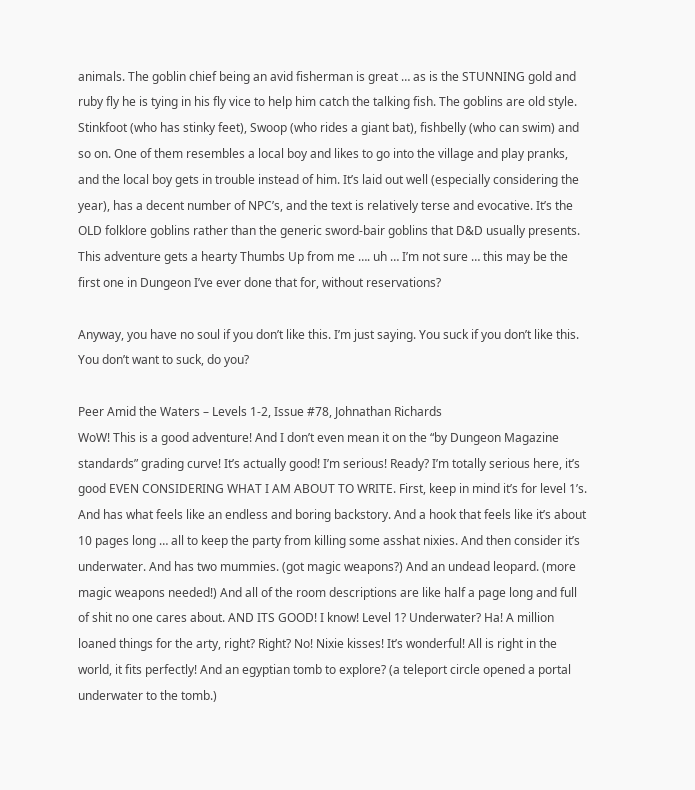animals. The goblin chief being an avid fisherman is great … as is the STUNNING gold and ruby fly he is tying in his fly vice to help him catch the talking fish. The goblins are old style. Stinkfoot (who has stinky feet), Swoop (who rides a giant bat), fishbelly (who can swim) and so on. One of them resembles a local boy and likes to go into the village and play pranks, and the local boy gets in trouble instead of him. It’s laid out well (especially considering the year), has a decent number of NPC’s, and the text is relatively terse and evocative. It’s the OLD folklore goblins rather than the generic sword-bair goblins that D&D usually presents. This adventure gets a hearty Thumbs Up from me …. uh … I’m not sure … this may be the first one in Dungeon I’ve ever done that for, without reservations?

Anyway, you have no soul if you don’t like this. I’m just saying. You suck if you don’t like this. You don’t want to suck, do you?

Peer Amid the Waters – Levels 1-2, Issue #78, Johnathan Richards
WoW! This is a good adventure! And I don’t even mean it on the “by Dungeon Magazine standards” grading curve! It’s actually good! I’m serious! Ready? I’m totally serious here, it’s good EVEN CONSIDERING WHAT I AM ABOUT TO WRITE. First, keep in mind it’s for level 1’s. And has what feels like an endless and boring backstory. And a hook that feels like it’s about 10 pages long … all to keep the party from killing some asshat nixies. And then consider it’s underwater. And has two mummies. (got magic weapons?) And an undead leopard. (more magic weapons needed!) And all of the room descriptions are like half a page long and full of shit no one cares about. AND ITS GOOD! I know! Level 1? Underwater? Ha! A million loaned things for the arty, right? Right? No! Nixie kisses! It’s wonderful! All is right in the world, it fits perfectly! And an egyptian tomb to explore? (a teleport circle opened a portal underwater to the tomb.)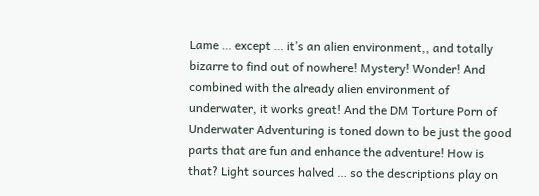Lame … except … it’s an alien environment,, and totally bizarre to find out of nowhere! Mystery! Wonder! And combined with the already alien environment of underwater, it works great! And the DM Torture Porn of Underwater Adventuring is toned down to be just the good parts that are fun and enhance the adventure! How is that? Light sources halved … so the descriptions play on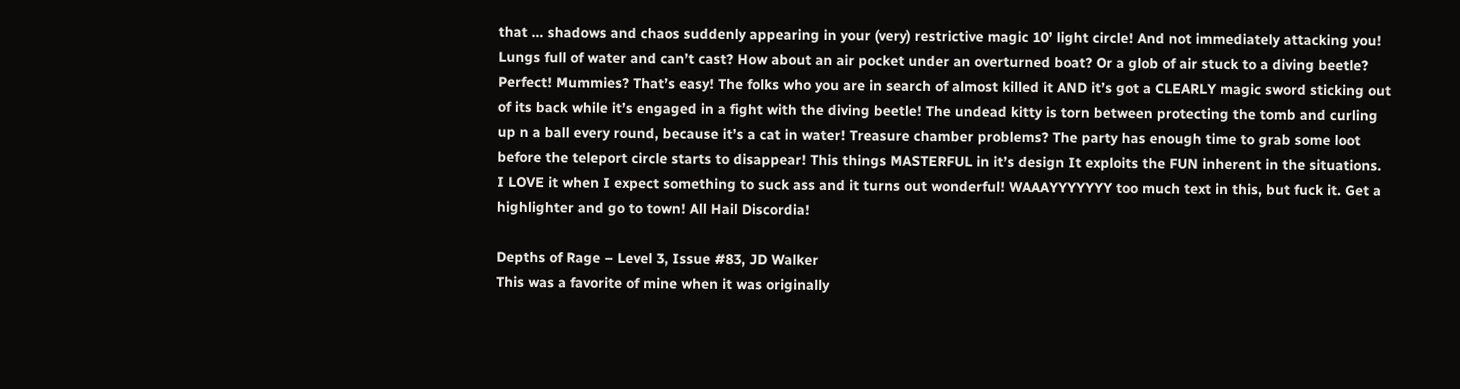that … shadows and chaos suddenly appearing in your (very) restrictive magic 10’ light circle! And not immediately attacking you! Lungs full of water and can’t cast? How about an air pocket under an overturned boat? Or a glob of air stuck to a diving beetle? Perfect! Mummies? That’s easy! The folks who you are in search of almost killed it AND it’s got a CLEARLY magic sword sticking out of its back while it’s engaged in a fight with the diving beetle! The undead kitty is torn between protecting the tomb and curling up n a ball every round, because it’s a cat in water! Treasure chamber problems? The party has enough time to grab some loot before the teleport circle starts to disappear! This things MASTERFUL in it’s design It exploits the FUN inherent in the situations. I LOVE it when I expect something to suck ass and it turns out wonderful! WAAAYYYYYYY too much text in this, but fuck it. Get a highlighter and go to town! All Hail Discordia!

Depths of Rage – Level 3, Issue #83, JD Walker
This was a favorite of mine when it was originally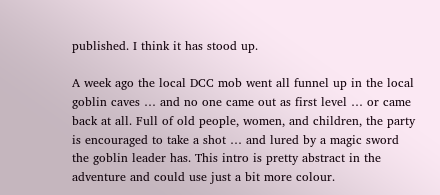published. I think it has stood up.

A week ago the local DCC mob went all funnel up in the local goblin caves … and no one came out as first level … or came back at all. Full of old people, women, and children, the party is encouraged to take a shot … and lured by a magic sword the goblin leader has. This intro is pretty abstract in the adventure and could use just a bit more colour.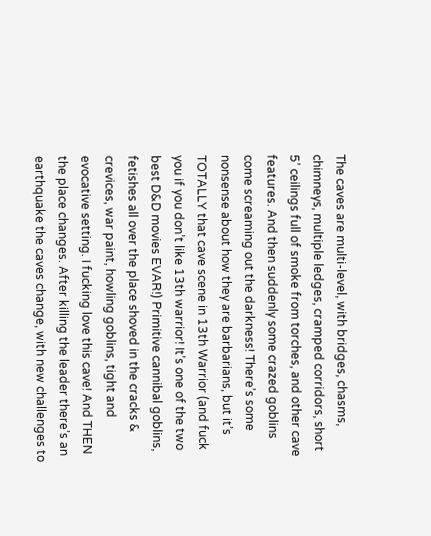The caves are multi-level, with bridges, chasms, chimneys, multiple ledges, cramped corridors, short 5’ ceilings full of smoke from torches, and other cave features. And then suddenly some crazed goblins come screaming out the darkness! There’s some nonsense about how they are barbarians, but it’s TOTALLY that cave scene in 13th Warrior (and fuck you if you don’t like 13th warrior! It’s one of the two best D&D movies EVAR!) Primitive cannibal goblins, fetishes all over the place shoved in the cracks & crevices, war paint, howling goblins, tight and evocative setting. I fucking love this cave! And THEN the place changes. After killing the leader there’s an earthquake the caves change, with new challenges to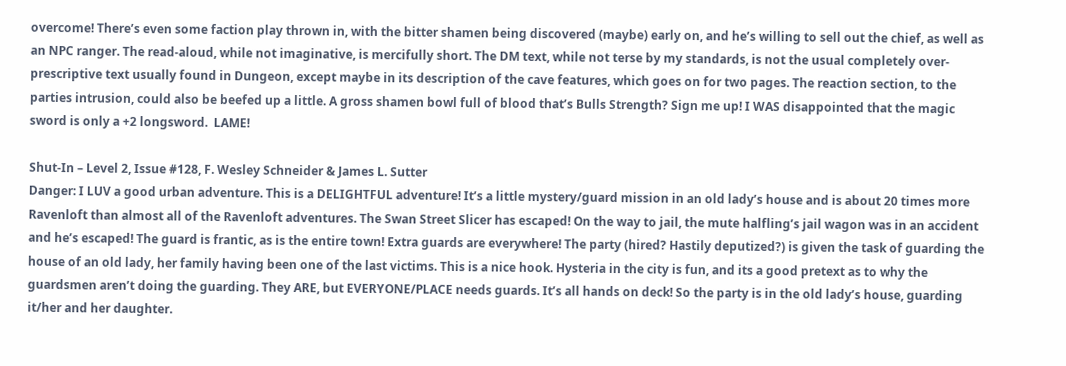overcome! There’s even some faction play thrown in, with the bitter shamen being discovered (maybe) early on, and he’s willing to sell out the chief, as well as an NPC ranger. The read-aloud, while not imaginative, is mercifully short. The DM text, while not terse by my standards, is not the usual completely over-prescriptive text usually found in Dungeon, except maybe in its description of the cave features, which goes on for two pages. The reaction section, to the parties intrusion, could also be beefed up a little. A gross shamen bowl full of blood that’s Bulls Strength? Sign me up! I WAS disappointed that the magic sword is only a +2 longsword.  LAME!

Shut-In – Level 2, Issue #128, F. Wesley Schneider & James L. Sutter
Danger: I LUV a good urban adventure. This is a DELIGHTFUL adventure! It’s a little mystery/guard mission in an old lady’s house and is about 20 times more Ravenloft than almost all of the Ravenloft adventures. The Swan Street Slicer has escaped! On the way to jail, the mute halfling’s jail wagon was in an accident and he’s escaped! The guard is frantic, as is the entire town! Extra guards are everywhere! The party (hired? Hastily deputized?) is given the task of guarding the house of an old lady, her family having been one of the last victims. This is a nice hook. Hysteria in the city is fun, and its a good pretext as to why the guardsmen aren’t doing the guarding. They ARE, but EVERYONE/PLACE needs guards. It’s all hands on deck! So the party is in the old lady’s house, guarding it/her and her daughter.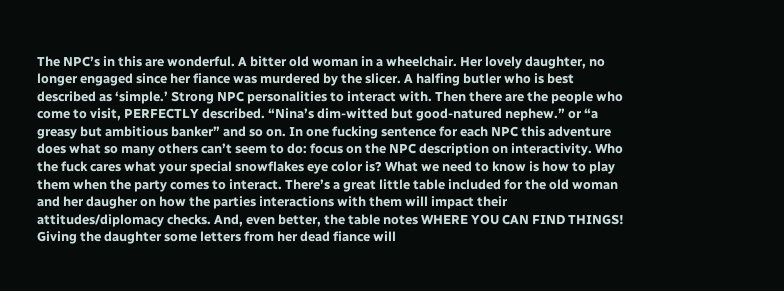The NPC’s in this are wonderful. A bitter old woman in a wheelchair. Her lovely daughter, no longer engaged since her fiance was murdered by the slicer. A halfing butler who is best described as ‘simple.’ Strong NPC personalities to interact with. Then there are the people who come to visit, PERFECTLY described. “Nina’s dim-witted but good-natured nephew.” or “a greasy but ambitious banker” and so on. In one fucking sentence for each NPC this adventure does what so many others can’t seem to do: focus on the NPC description on interactivity. Who the fuck cares what your special snowflakes eye color is? What we need to know is how to play them when the party comes to interact. There’s a great little table included for the old woman and her daugher on how the parties interactions with them will impact their attitudes/diplomacy checks. And, even better, the table notes WHERE YOU CAN FIND THINGS! Giving the daughter some letters from her dead fiance will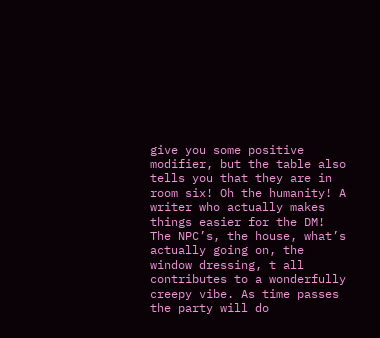give you some positive modifier, but the table also tells you that they are in room six! Oh the humanity! A writer who actually makes things easier for the DM! The NPC’s, the house, what’s actually going on, the window dressing, t all contributes to a wonderfully creepy vibe. As time passes the party will do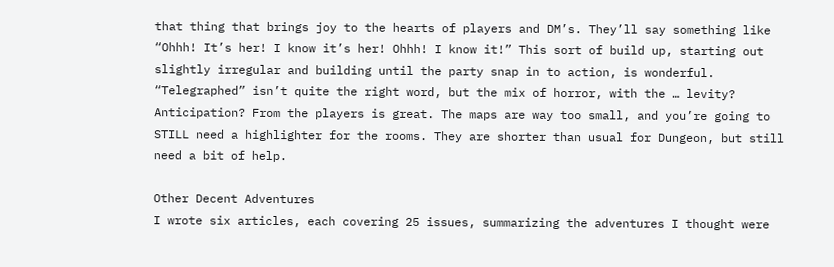that thing that brings joy to the hearts of players and DM’s. They’ll say something like “Ohhh! It’s her! I know it’s her! Ohhh! I know it!” This sort of build up, starting out slightly irregular and building until the party snap in to action, is wonderful. “Telegraphed” isn’t quite the right word, but the mix of horror, with the … levity? Anticipation? From the players is great. The maps are way too small, and you’re going to STILL need a highlighter for the rooms. They are shorter than usual for Dungeon, but still need a bit of help.

Other Decent Adventures
I wrote six articles, each covering 25 issues, summarizing the adventures I thought were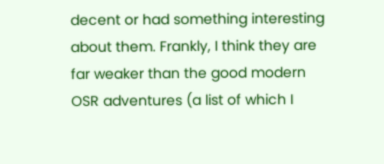decent or had something interesting about them. Frankly, I think they are far weaker than the good modern OSR adventures (a list of which I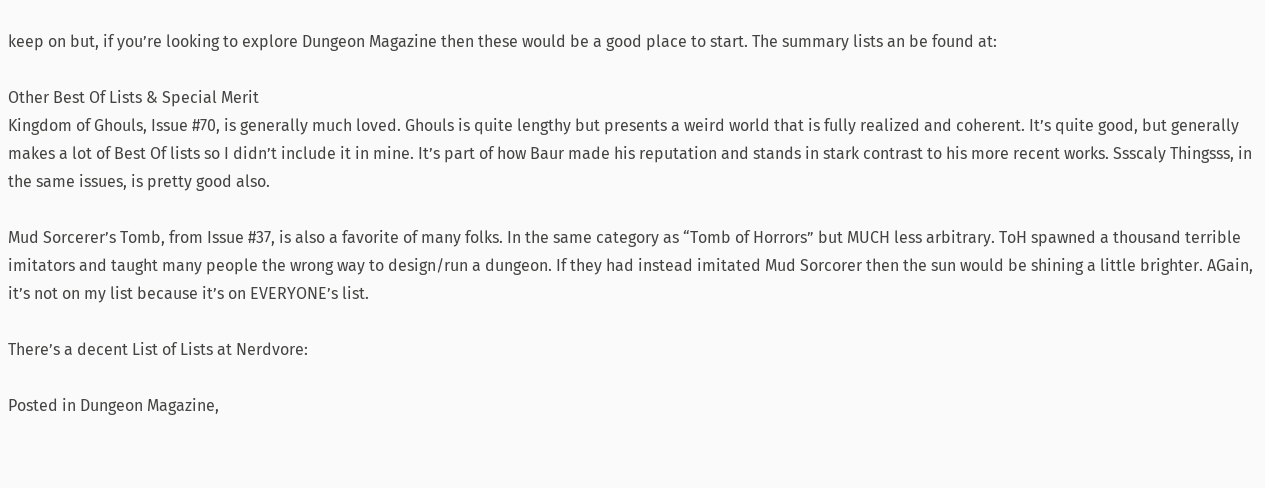keep on but, if you’re looking to explore Dungeon Magazine then these would be a good place to start. The summary lists an be found at:

Other Best Of Lists & Special Merit
Kingdom of Ghouls, Issue #70, is generally much loved. Ghouls is quite lengthy but presents a weird world that is fully realized and coherent. It’s quite good, but generally makes a lot of Best Of lists so I didn’t include it in mine. It’s part of how Baur made his reputation and stands in stark contrast to his more recent works. Ssscaly Thingsss, in the same issues, is pretty good also.

Mud Sorcerer’s Tomb, from Issue #37, is also a favorite of many folks. In the same category as “Tomb of Horrors” but MUCH less arbitrary. ToH spawned a thousand terrible imitators and taught many people the wrong way to design/run a dungeon. If they had instead imitated Mud Sorcorer then the sun would be shining a little brighter. AGain, it’s not on my list because it’s on EVERYONE’s list.

There’s a decent List of Lists at Nerdvore:

Posted in Dungeon Magazine,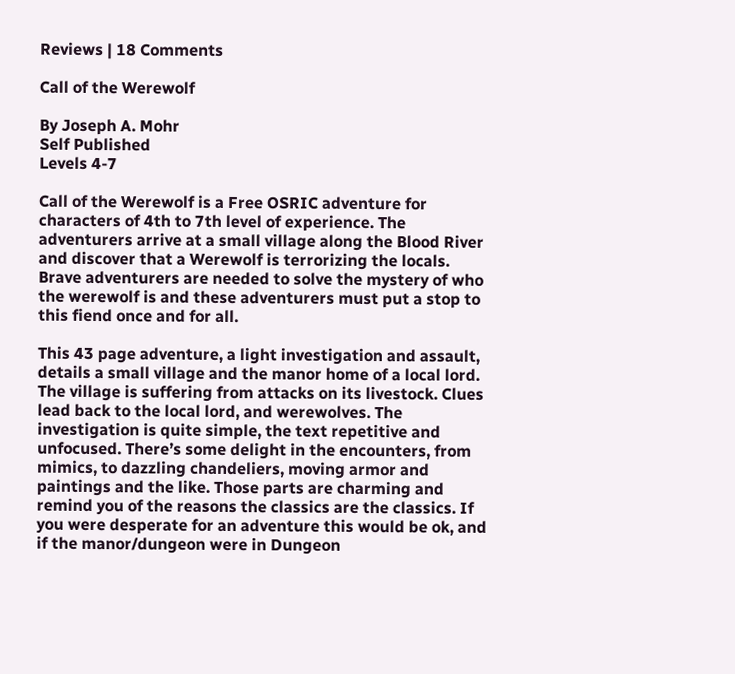Reviews | 18 Comments

Call of the Werewolf

By Joseph A. Mohr
Self Published
Levels 4-7

Call of the Werewolf is a Free OSRIC adventure for characters of 4th to 7th level of experience. The adventurers arrive at a small village along the Blood River and discover that a Werewolf is terrorizing the locals. Brave adventurers are needed to solve the mystery of who the werewolf is and these adventurers must put a stop to this fiend once and for all.

This 43 page adventure, a light investigation and assault, details a small village and the manor home of a local lord. The village is suffering from attacks on its livestock. Clues lead back to the local lord, and werewolves. The investigation is quite simple, the text repetitive and unfocused. There’s some delight in the encounters, from mimics, to dazzling chandeliers, moving armor and paintings and the like. Those parts are charming and remind you of the reasons the classics are the classics. If you were desperate for an adventure this would be ok, and if the manor/dungeon were in Dungeon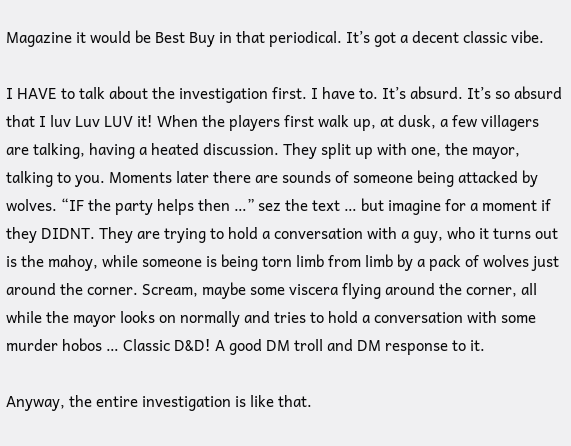Magazine it would be Best Buy in that periodical. It’s got a decent classic vibe.

I HAVE to talk about the investigation first. I have to. It’s absurd. It’s so absurd that I luv Luv LUV it! When the players first walk up, at dusk, a few villagers are talking, having a heated discussion. They split up with one, the mayor, talking to you. Moments later there are sounds of someone being attacked by wolves. “IF the party helps then …” sez the text … but imagine for a moment if they DIDNT. They are trying to hold a conversation with a guy, who it turns out is the mahoy, while someone is being torn limb from limb by a pack of wolves just around the corner. Scream, maybe some viscera flying around the corner, all while the mayor looks on normally and tries to hold a conversation with some murder hobos … Classic D&D! A good DM troll and DM response to it.

Anyway, the entire investigation is like that.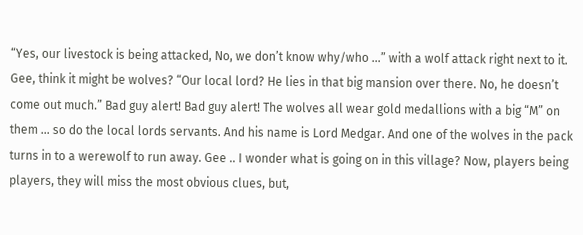“Yes, our livestock is being attacked, No, we don’t know why/who …” with a wolf attack right next to it. Gee, think it might be wolves? “Our local lord? He lies in that big mansion over there. No, he doesn’t come out much.” Bad guy alert! Bad guy alert! The wolves all wear gold medallions with a big “M” on them … so do the local lords servants. And his name is Lord Medgar. And one of the wolves in the pack turns in to a werewolf to run away. Gee .. I wonder what is going on in this village? Now, players being players, they will miss the most obvious clues, but,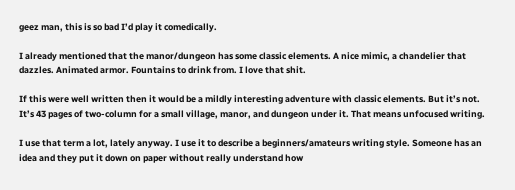geez man, this is so bad I’d play it comedically.

I already mentioned that the manor/dungeon has some classic elements. A nice mimic, a chandelier that dazzles. Animated armor. Fountains to drink from. I love that shit.

If this were well written then it would be a mildly interesting adventure with classic elements. But it’s not. It’s 43 pages of two-column for a small village, manor, and dungeon under it. That means unfocused writing.

I use that term a lot, lately anyway. I use it to describe a beginners/amateurs writing style. Someone has an idea and they put it down on paper without really understand how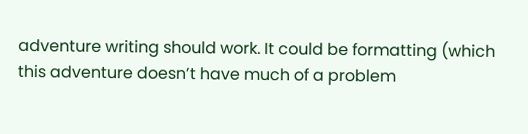adventure writing should work. It could be formatting (which this adventure doesn’t have much of a problem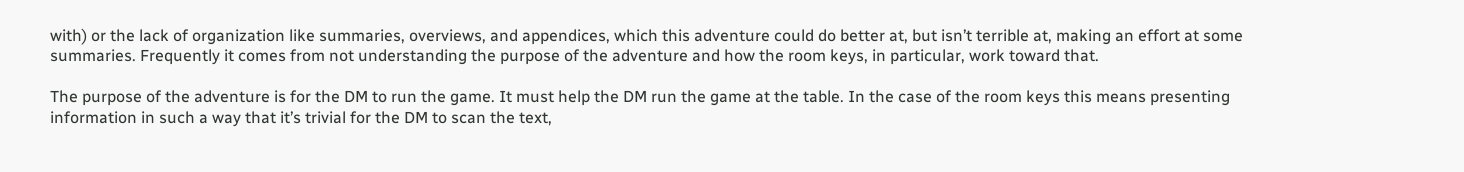with) or the lack of organization like summaries, overviews, and appendices, which this adventure could do better at, but isn’t terrible at, making an effort at some summaries. Frequently it comes from not understanding the purpose of the adventure and how the room keys, in particular, work toward that.

The purpose of the adventure is for the DM to run the game. It must help the DM run the game at the table. In the case of the room keys this means presenting information in such a way that it’s trivial for the DM to scan the text,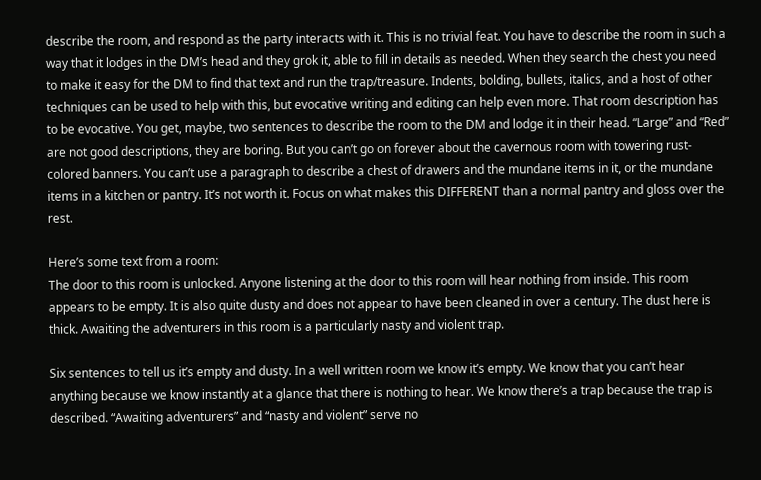describe the room, and respond as the party interacts with it. This is no trivial feat. You have to describe the room in such a way that it lodges in the DM’s head and they grok it, able to fill in details as needed. When they search the chest you need to make it easy for the DM to find that text and run the trap/treasure. Indents, bolding, bullets, italics, and a host of other techniques can be used to help with this, but evocative writing and editing can help even more. That room description has to be evocative. You get, maybe, two sentences to describe the room to the DM and lodge it in their head. “Large” and “Red” are not good descriptions, they are boring. But you can’t go on forever about the cavernous room with towering rust-colored banners. You can’t use a paragraph to describe a chest of drawers and the mundane items in it, or the mundane items in a kitchen or pantry. It’s not worth it. Focus on what makes this DIFFERENT than a normal pantry and gloss over the rest.

Here’s some text from a room:
The door to this room is unlocked. Anyone listening at the door to this room will hear nothing from inside. This room appears to be empty. It is also quite dusty and does not appear to have been cleaned in over a century. The dust here is thick. Awaiting the adventurers in this room is a particularly nasty and violent trap.

Six sentences to tell us it’s empty and dusty. In a well written room we know it’s empty. We know that you can’t hear anything because we know instantly at a glance that there is nothing to hear. We know there’s a trap because the trap is described. “Awaiting adventurers” and “nasty and violent” serve no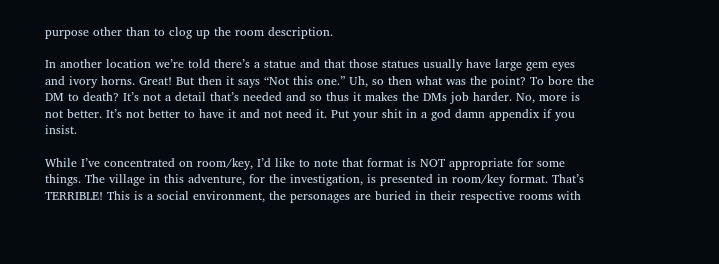purpose other than to clog up the room description.

In another location we’re told there’s a statue and that those statues usually have large gem eyes and ivory horns. Great! But then it says “Not this one.” Uh, so then what was the point? To bore the DM to death? It’s not a detail that’s needed and so thus it makes the DMs job harder. No, more is not better. It’s not better to have it and not need it. Put your shit in a god damn appendix if you insist.

While I’ve concentrated on room/key, I’d like to note that format is NOT appropriate for some things. The village in this adventure, for the investigation, is presented in room/key format. That’s TERRIBLE! This is a social environment, the personages are buried in their respective rooms with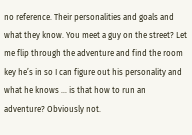no reference. Their personalities and goals and what they know. You meet a guy on the street? Let me flip through the adventure and find the room key he’s in so I can figure out his personality and what he knows … is that how to run an adventure? Obviously not.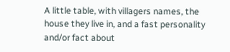A little table, with villagers names, the house they live in, and a fast personality and/or fact about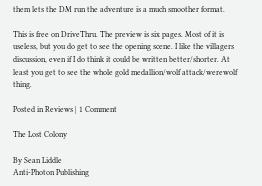them lets the DM run the adventure is a much smoother format.

This is free on DriveThru. The preview is six pages. Most of it is useless, but you do get to see the opening scene. I like the villagers discussion, even if I do think it could be written better/shorter. At least you get to see the whole gold medallion/wolf attack/werewolf thing.

Posted in Reviews | 1 Comment

The Lost Colony

By Sean Liddle
Anti-Photon Publishing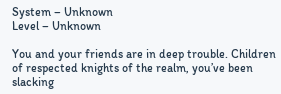System – Unknown
Level – Unknown

You and your friends are in deep trouble. Children of respected knights of the realm, you’ve been slacking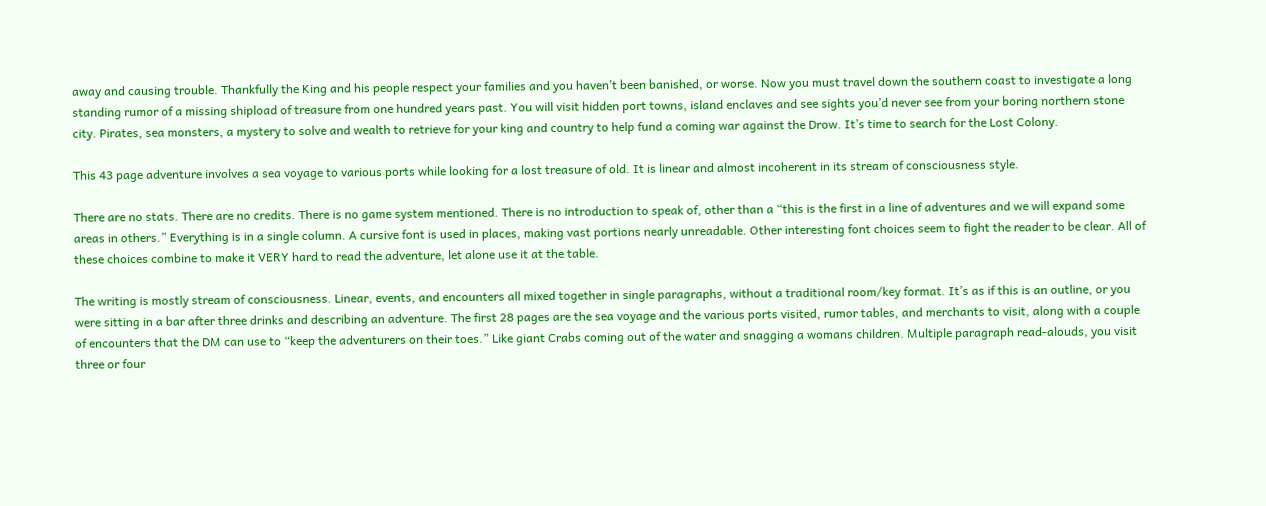away and causing trouble. Thankfully the King and his people respect your families and you haven’t been banished, or worse. Now you must travel down the southern coast to investigate a long standing rumor of a missing shipload of treasure from one hundred years past. You will visit hidden port towns, island enclaves and see sights you’d never see from your boring northern stone city. Pirates, sea monsters, a mystery to solve and wealth to retrieve for your king and country to help fund a coming war against the Drow. It’s time to search for the Lost Colony.

This 43 page adventure involves a sea voyage to various ports while looking for a lost treasure of old. It is linear and almost incoherent in its stream of consciousness style.

There are no stats. There are no credits. There is no game system mentioned. There is no introduction to speak of, other than a “this is the first in a line of adventures and we will expand some areas in others.” Everything is in a single column. A cursive font is used in places, making vast portions nearly unreadable. Other interesting font choices seem to fight the reader to be clear. All of these choices combine to make it VERY hard to read the adventure, let alone use it at the table.

The writing is mostly stream of consciousness. Linear, events, and encounters all mixed together in single paragraphs, without a traditional room/key format. It’s as if this is an outline, or you were sitting in a bar after three drinks and describing an adventure. The first 28 pages are the sea voyage and the various ports visited, rumor tables, and merchants to visit, along with a couple of encounters that the DM can use to “keep the adventurers on their toes.” Like giant Crabs coming out of the water and snagging a womans children. Multiple paragraph read-alouds, you visit three or four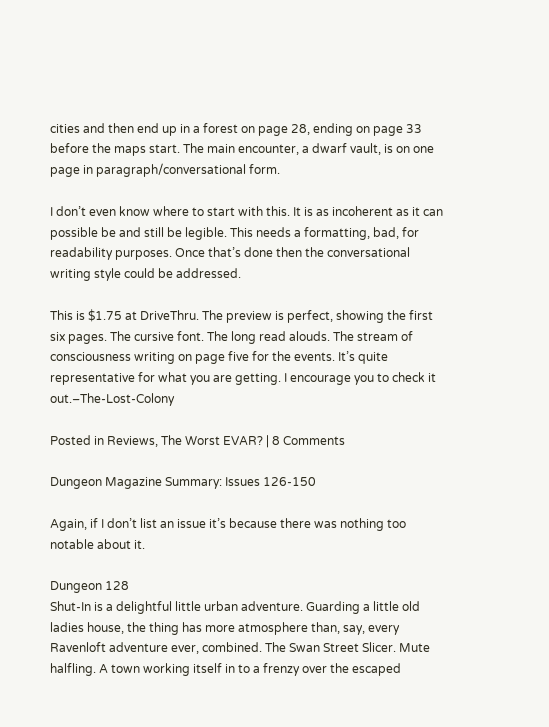cities and then end up in a forest on page 28, ending on page 33 before the maps start. The main encounter, a dwarf vault, is on one page in paragraph/conversational form.

I don’t even know where to start with this. It is as incoherent as it can possible be and still be legible. This needs a formatting, bad, for readability purposes. Once that’s done then the conversational writing style could be addressed.

This is $1.75 at DriveThru. The preview is perfect, showing the first six pages. The cursive font. The long read alouds. The stream of consciousness writing on page five for the events. It’s quite representative for what you are getting. I encourage you to check it out.–The-Lost-Colony

Posted in Reviews, The Worst EVAR? | 8 Comments

Dungeon Magazine Summary: Issues 126-150

Again, if I don’t list an issue it’s because there was nothing too notable about it.

Dungeon 128
Shut-In is a delightful little urban adventure. Guarding a little old ladies house, the thing has more atmosphere than, say, every Ravenloft adventure ever, combined. The Swan Street Slicer. Mute halfling. A town working itself in to a frenzy over the escaped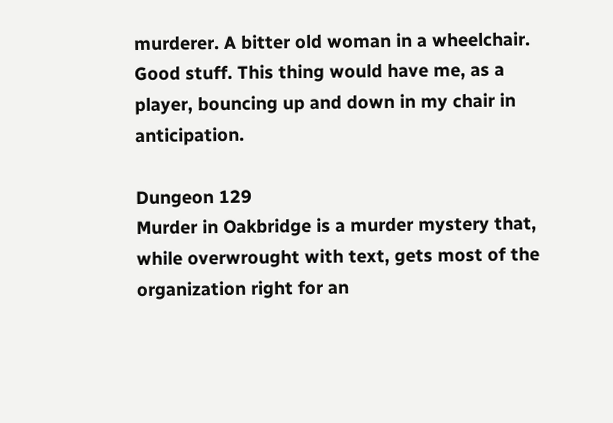murderer. A bitter old woman in a wheelchair. Good stuff. This thing would have me, as a player, bouncing up and down in my chair in anticipation.

Dungeon 129
Murder in Oakbridge is a murder mystery that, while overwrought with text, gets most of the organization right for an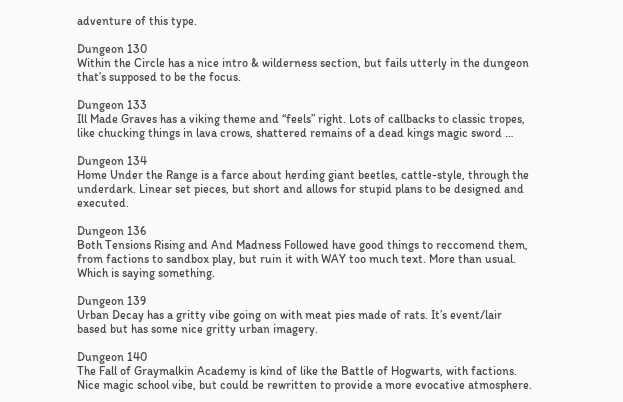adventure of this type.

Dungeon 130
Within the Circle has a nice intro & wilderness section, but fails utterly in the dungeon that’s supposed to be the focus.

Dungeon 133
Ill Made Graves has a viking theme and “feels” right. Lots of callbacks to classic tropes, like chucking things in lava crows, shattered remains of a dead kings magic sword …

Dungeon 134
Home Under the Range is a farce about herding giant beetles, cattle-style, through the underdark. Linear set pieces, but short and allows for stupid plans to be designed and executed.

Dungeon 136
Both Tensions Rising and And Madness Followed have good things to reccomend them, from factions to sandbox play, but ruin it with WAY too much text. More than usual. Which is saying something.

Dungeon 139
Urban Decay has a gritty vibe going on with meat pies made of rats. It’s event/lair based but has some nice gritty urban imagery.

Dungeon 140
The Fall of Graymalkin Academy is kind of like the Battle of Hogwarts, with factions. Nice magic school vibe, but could be rewritten to provide a more evocative atmosphere.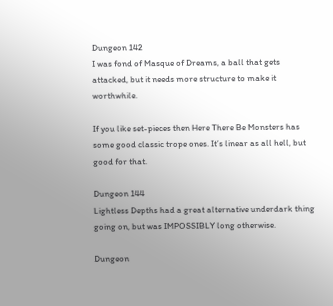Dungeon 142
I was fond of Masque of Dreams, a ball that gets attacked, but it needs more structure to make it worthwhile.

If you like set-pieces then Here There Be Monsters has some good classic trope ones. It’s linear as all hell, but good for that.

Dungeon 144
Lightless Depths had a great alternative underdark thing going on, but was IMPOSSIBLY long otherwise.

Dungeon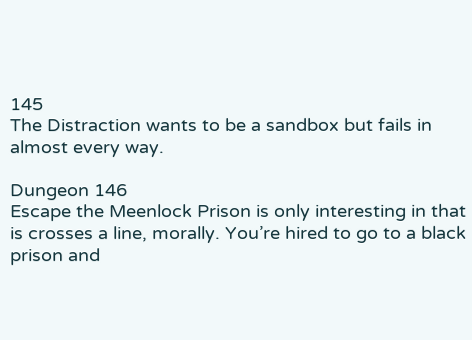145
The Distraction wants to be a sandbox but fails in almost every way.

Dungeon 146
Escape the Meenlock Prison is only interesting in that is crosses a line, morally. You’re hired to go to a black prison and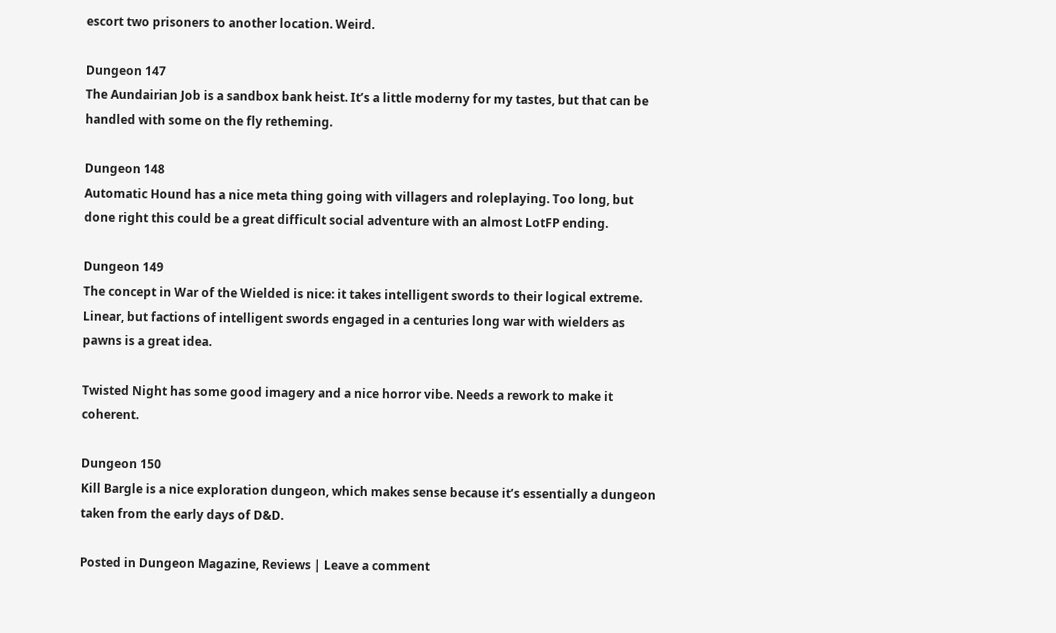escort two prisoners to another location. Weird.

Dungeon 147
The Aundairian Job is a sandbox bank heist. It’s a little moderny for my tastes, but that can be handled with some on the fly retheming.

Dungeon 148
Automatic Hound has a nice meta thing going with villagers and roleplaying. Too long, but done right this could be a great difficult social adventure with an almost LotFP ending.

Dungeon 149
The concept in War of the Wielded is nice: it takes intelligent swords to their logical extreme. Linear, but factions of intelligent swords engaged in a centuries long war with wielders as pawns is a great idea.

Twisted Night has some good imagery and a nice horror vibe. Needs a rework to make it coherent.

Dungeon 150
Kill Bargle is a nice exploration dungeon, which makes sense because it’s essentially a dungeon taken from the early days of D&D.

Posted in Dungeon Magazine, Reviews | Leave a comment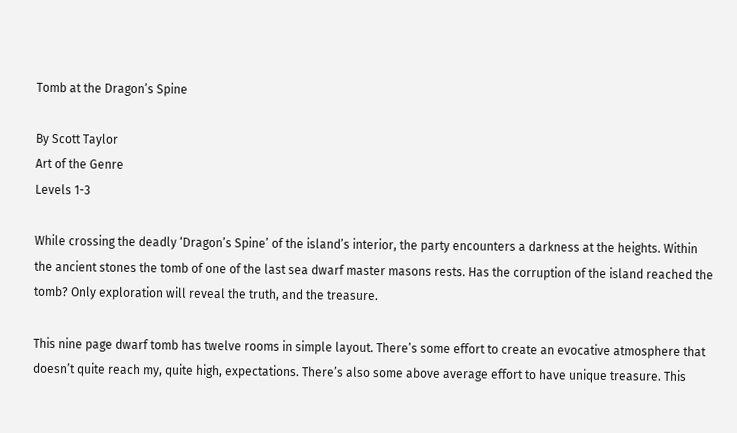Tomb at the Dragon’s Spine

By Scott Taylor
Art of the Genre
Levels 1-3

While crossing the deadly ‘Dragon’s Spine’ of the island’s interior, the party encounters a darkness at the heights. Within the ancient stones the tomb of one of the last sea dwarf master masons rests. Has the corruption of the island reached the tomb? Only exploration will reveal the truth, and the treasure.

This nine page dwarf tomb has twelve rooms in simple layout. There’s some effort to create an evocative atmosphere that doesn’t quite reach my, quite high, expectations. There’s also some above average effort to have unique treasure. This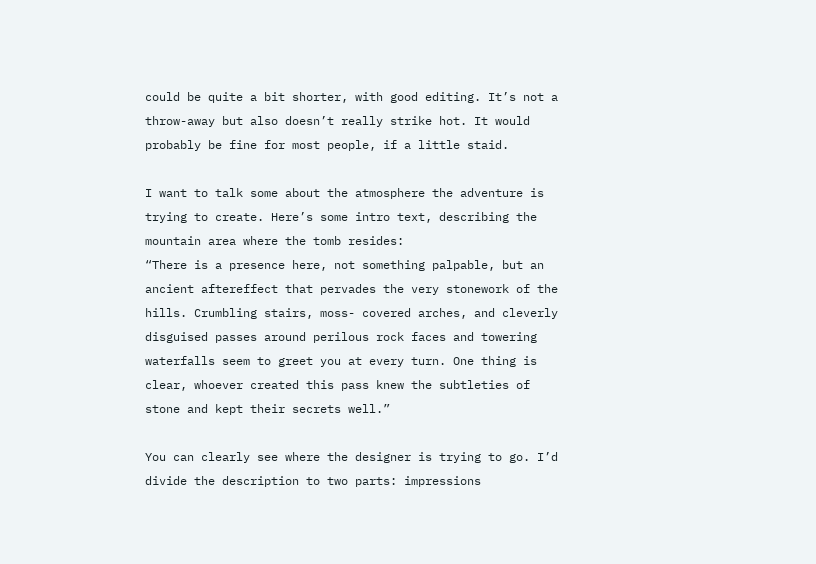could be quite a bit shorter, with good editing. It’s not a throw-away but also doesn’t really strike hot. It would probably be fine for most people, if a little staid.

I want to talk some about the atmosphere the adventure is trying to create. Here’s some intro text, describing the mountain area where the tomb resides:
“There is a presence here, not something palpable, but an ancient aftereffect that pervades the very stonework of the hills. Crumbling stairs, moss- covered arches, and cleverly disguised passes around perilous rock faces and towering waterfalls seem to greet you at every turn. One thing is clear, whoever created this pass knew the subtleties of stone and kept their secrets well.”

You can clearly see where the designer is trying to go. I’d divide the description to two parts: impressions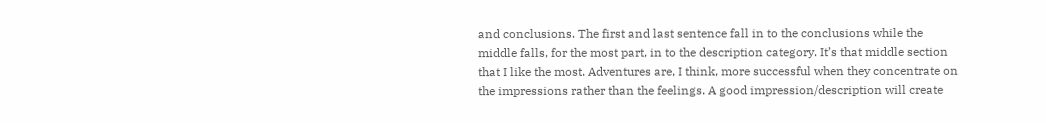and conclusions. The first and last sentence fall in to the conclusions while the middle falls, for the most part, in to the description category. It’s that middle section that I like the most. Adventures are, I think, more successful when they concentrate on the impressions rather than the feelings. A good impression/description will create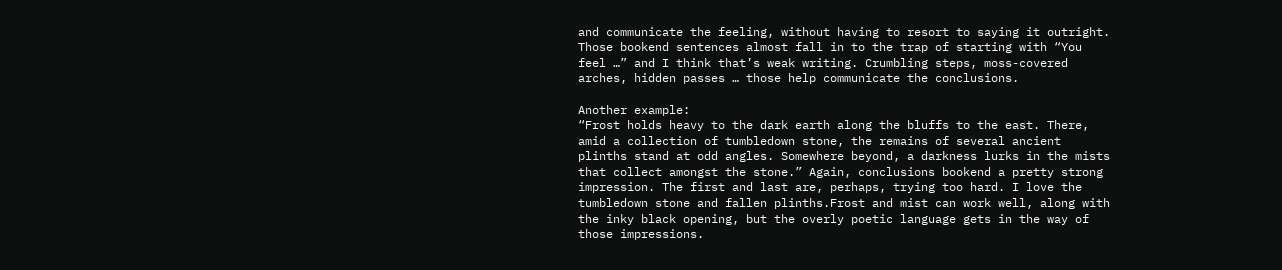and communicate the feeling, without having to resort to saying it outright. Those bookend sentences almost fall in to the trap of starting with “You feel …” and I think that’s weak writing. Crumbling steps, moss-covered arches, hidden passes … those help communicate the conclusions.

Another example:
“Frost holds heavy to the dark earth along the bluffs to the east. There, amid a collection of tumbledown stone, the remains of several ancient plinths stand at odd angles. Somewhere beyond, a darkness lurks in the mists that collect amongst the stone.” Again, conclusions bookend a pretty strong impression. The first and last are, perhaps, trying too hard. I love the tumbledown stone and fallen plinths.Frost and mist can work well, along with the inky black opening, but the overly poetic language gets in the way of those impressions.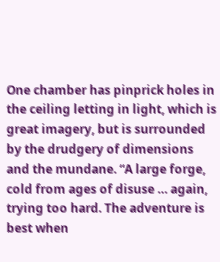One chamber has pinprick holes in the ceiling letting in light, which is great imagery, but is surrounded by the drudgery of dimensions and the mundane. “A large forge, cold from ages of disuse … again, trying too hard. The adventure is best when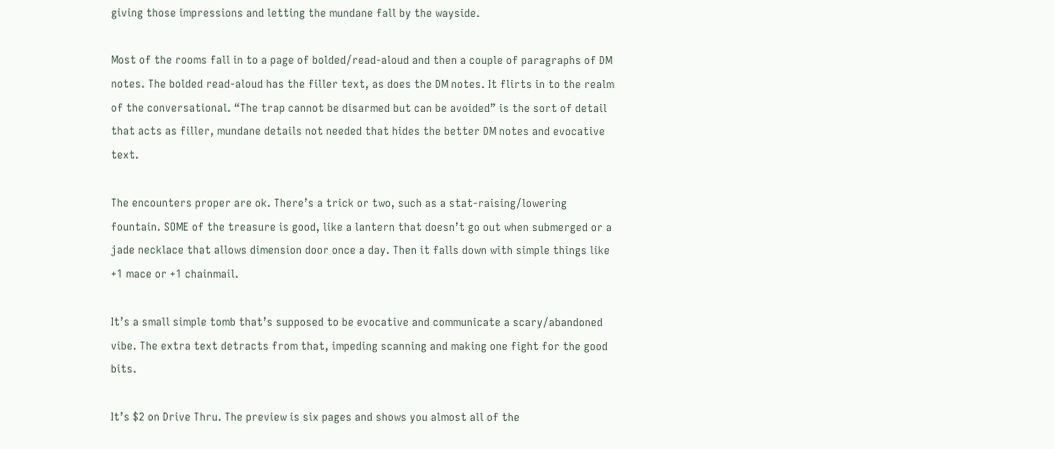giving those impressions and letting the mundane fall by the wayside.

Most of the rooms fall in to a page of bolded/read-aloud and then a couple of paragraphs of DM notes. The bolded read-aloud has the filler text, as does the DM notes. It flirts in to the realm of the conversational. “The trap cannot be disarmed but can be avoided” is the sort of detail that acts as filler, mundane details not needed that hides the better DM notes and evocative text.

The encounters proper are ok. There’s a trick or two, such as a stat-raising/lowering fountain. SOME of the treasure is good, like a lantern that doesn’t go out when submerged or a jade necklace that allows dimension door once a day. Then it falls down with simple things like +1 mace or +1 chainmail.

It’s a small simple tomb that’s supposed to be evocative and communicate a scary/abandoned vibe. The extra text detracts from that, impeding scanning and making one fight for the good bits.

It’s $2 on Drive Thru. The preview is six pages and shows you almost all of the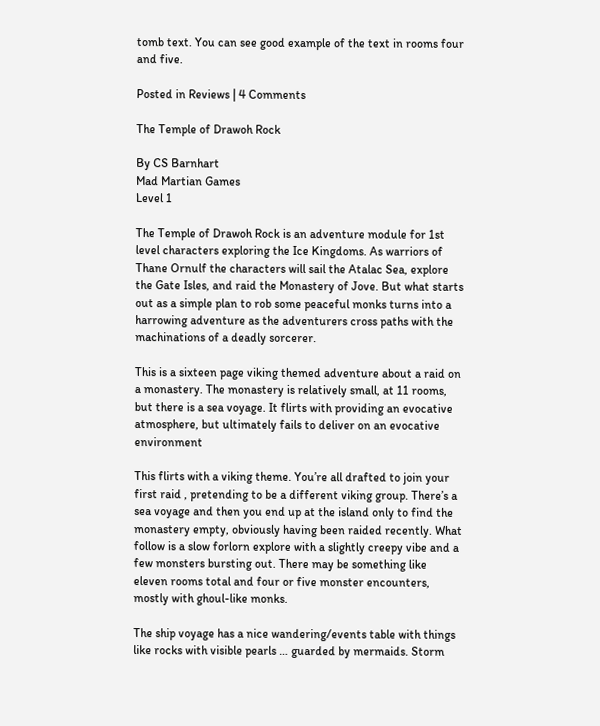tomb text. You can see good example of the text in rooms four and five.

Posted in Reviews | 4 Comments

The Temple of Drawoh Rock

By CS Barnhart
Mad Martian Games
Level 1

The Temple of Drawoh Rock is an adventure module for 1st level characters exploring the Ice Kingdoms. As warriors of Thane Ornulf the characters will sail the Atalac Sea, explore the Gate Isles, and raid the Monastery of Jove. But what starts out as a simple plan to rob some peaceful monks turns into a harrowing adventure as the adventurers cross paths with the machinations of a deadly sorcerer.

This is a sixteen page viking themed adventure about a raid on a monastery. The monastery is relatively small, at 11 rooms, but there is a sea voyage. It flirts with providing an evocative atmosphere, but ultimately fails to deliver on an evocative environment

This flirts with a viking theme. You’re all drafted to join your first raid , pretending to be a different viking group. There’s a sea voyage and then you end up at the island only to find the monastery empty, obviously having been raided recently. What follow is a slow forlorn explore with a slightly creepy vibe and a few monsters bursting out. There may be something like eleven rooms total and four or five monster encounters, mostly with ghoul-like monks.

The ship voyage has a nice wandering/events table with things like rocks with visible pearls … guarded by mermaids. Storm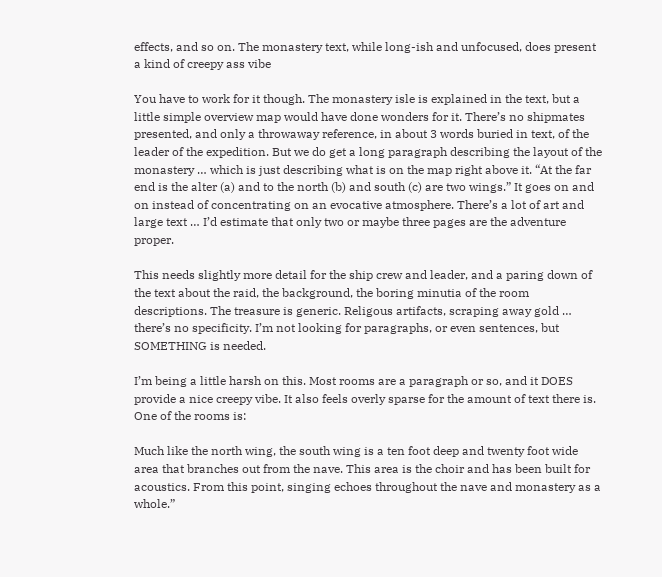effects, and so on. The monastery text, while long-ish and unfocused, does present a kind of creepy ass vibe

You have to work for it though. The monastery isle is explained in the text, but a little simple overview map would have done wonders for it. There’s no shipmates presented, and only a throwaway reference, in about 3 words buried in text, of the leader of the expedition. But we do get a long paragraph describing the layout of the monastery … which is just describing what is on the map right above it. “At the far end is the alter (a) and to the north (b) and south (c) are two wings.” It goes on and on instead of concentrating on an evocative atmosphere. There’s a lot of art and large text … I’d estimate that only two or maybe three pages are the adventure proper.

This needs slightly more detail for the ship crew and leader, and a paring down of the text about the raid, the background, the boring minutia of the room descriptions. The treasure is generic. Religous artifacts, scraping away gold … there’s no specificity. I’m not looking for paragraphs, or even sentences, but SOMETHING is needed.

I’m being a little harsh on this. Most rooms are a paragraph or so, and it DOES provide a nice creepy vibe. It also feels overly sparse for the amount of text there is. One of the rooms is:

Much like the north wing, the south wing is a ten foot deep and twenty foot wide area that branches out from the nave. This area is the choir and has been built for acoustics. From this point, singing echoes throughout the nave and monastery as a whole.”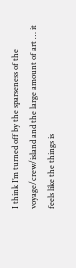I think I’m turned off by the sparseness of the voyage/crew/island and the large amount of art … it feels like the things is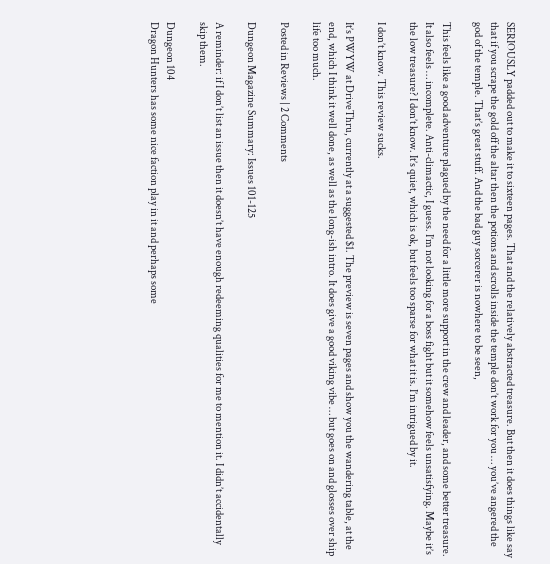SERIOUSLY padded out to make it to sixteen pages. That and the relatively abstracted treasure. But then it does things like say that if you scrape the gold off the altar then the potions and scrolls inside the temple don’t work for you … you’ve angered the god of the temple. That’s great stuff. And the bad guy sorcerer is nowhere to be seen,

This feels like a good adventure plagued by the need for a little more support in the crew and leader, and some better treasure. It also feels … incomplete. Anti-climactic, I guess. I’m not looking for a boss fight but it somehow feels unsatisfying. Maybe it’s the low treasure? I don’t know. It’s quiet, which is ok, but feels too sparse for what it is. I’m intrigued by it.

I don’t know. This review sucks.

It’s PWYW at DriveThru, currently at a suggested $1. The preview is seven pages and show you the wandering table, at the end, which I think it well done, as well as the long-ish intro. It does give a good viking vibe … but goes on and glosses over ship life too much.

Posted in Reviews | 2 Comments

Dungeon Magazine Summary: Issues 101-125

A reminder: if I don’t list an issue then it doesn’t have enough redeeming qualities for me to mention it. I didn’t accidentally skip them.

Dungeon 104
Dragon Hunters has some nice faction play in it and perhaps some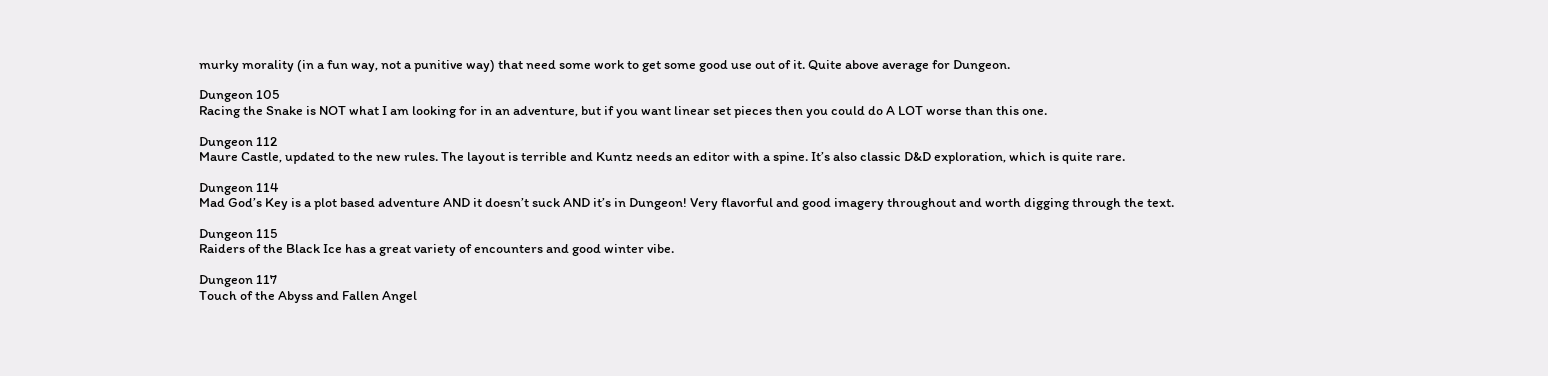murky morality (in a fun way, not a punitive way) that need some work to get some good use out of it. Quite above average for Dungeon.

Dungeon 105
Racing the Snake is NOT what I am looking for in an adventure, but if you want linear set pieces then you could do A LOT worse than this one.

Dungeon 112
Maure Castle, updated to the new rules. The layout is terrible and Kuntz needs an editor with a spine. It’s also classic D&D exploration, which is quite rare.

Dungeon 114
Mad God’s Key is a plot based adventure AND it doesn’t suck AND it’s in Dungeon! Very flavorful and good imagery throughout and worth digging through the text.

Dungeon 115
Raiders of the Black Ice has a great variety of encounters and good winter vibe.

Dungeon 117
Touch of the Abyss and Fallen Angel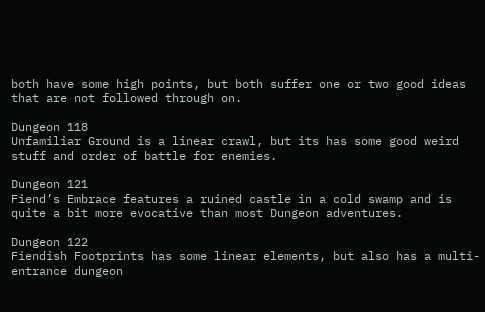both have some high points, but both suffer one or two good ideas that are not followed through on.

Dungeon 118
Unfamiliar Ground is a linear crawl, but its has some good weird stuff and order of battle for enemies.

Dungeon 121
Fiend’s Embrace features a ruined castle in a cold swamp and is quite a bit more evocative than most Dungeon adventures.

Dungeon 122
Fiendish Footprints has some linear elements, but also has a multi-entrance dungeon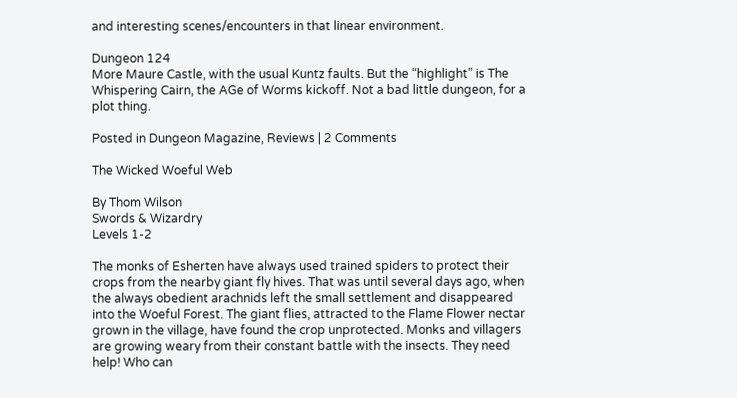and interesting scenes/encounters in that linear environment.

Dungeon 124
More Maure Castle, with the usual Kuntz faults. But the “highlight” is The Whispering Cairn, the AGe of Worms kickoff. Not a bad little dungeon, for a plot thing.

Posted in Dungeon Magazine, Reviews | 2 Comments

The Wicked Woeful Web

By Thom Wilson
Swords & Wizardry
Levels 1-2

The monks of Esherten have always used trained spiders to protect their crops from the nearby giant fly hives. That was until several days ago, when the always obedient arachnids left the small settlement and disappeared into the Woeful Forest. The giant flies, attracted to the Flame Flower nectar grown in the village, have found the crop unprotected. Monks and villagers are growing weary from their constant battle with the insects. They need help! Who can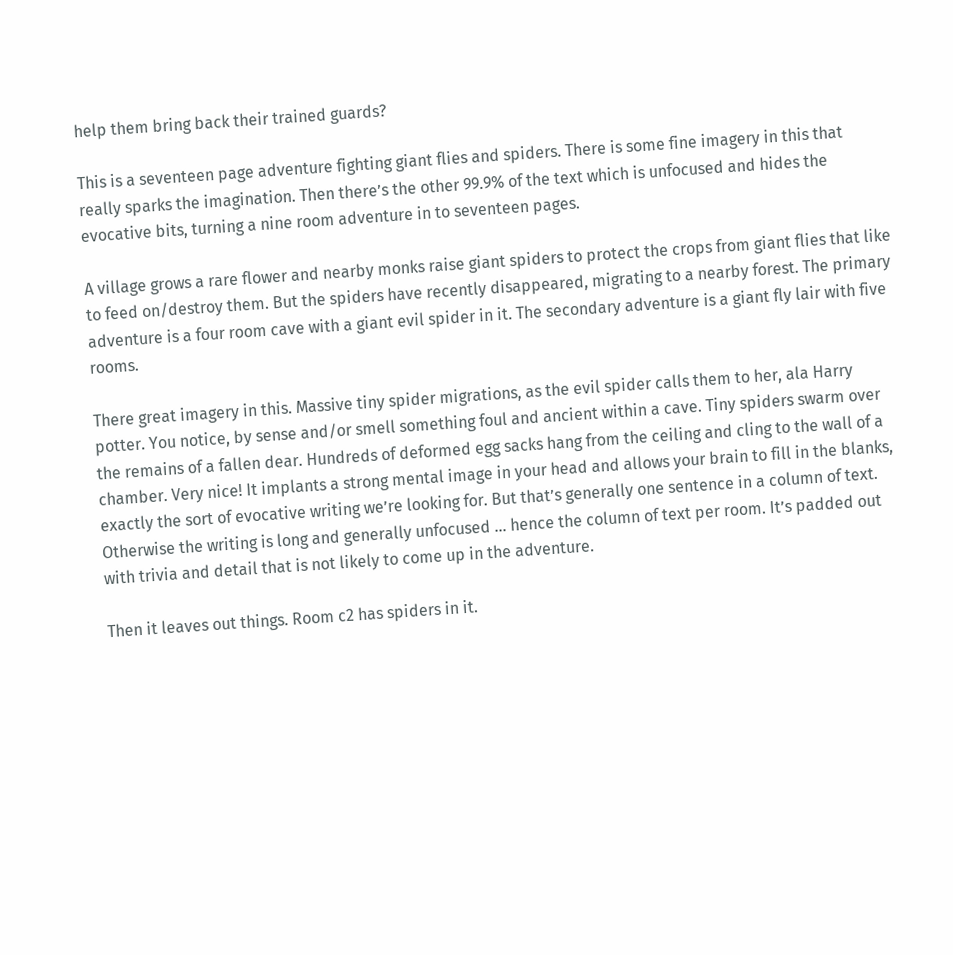help them bring back their trained guards?

This is a seventeen page adventure fighting giant flies and spiders. There is some fine imagery in this that really sparks the imagination. Then there’s the other 99.9% of the text which is unfocused and hides the evocative bits, turning a nine room adventure in to seventeen pages.

A village grows a rare flower and nearby monks raise giant spiders to protect the crops from giant flies that like to feed on/destroy them. But the spiders have recently disappeared, migrating to a nearby forest. The primary adventure is a four room cave with a giant evil spider in it. The secondary adventure is a giant fly lair with five rooms.

There great imagery in this. Massive tiny spider migrations, as the evil spider calls them to her, ala Harry potter. You notice, by sense and/or smell something foul and ancient within a cave. Tiny spiders swarm over the remains of a fallen dear. Hundreds of deformed egg sacks hang from the ceiling and cling to the wall of a chamber. Very nice! It implants a strong mental image in your head and allows your brain to fill in the blanks, exactly the sort of evocative writing we’re looking for. But that’s generally one sentence in a column of text. Otherwise the writing is long and generally unfocused … hence the column of text per room. It’s padded out with trivia and detail that is not likely to come up in the adventure.

Then it leaves out things. Room c2 has spiders in it.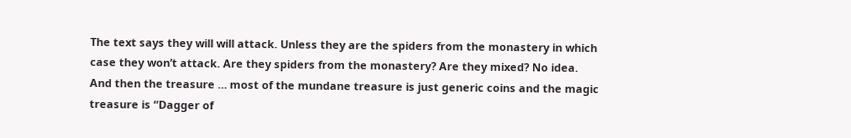The text says they will will attack. Unless they are the spiders from the monastery in which case they won’t attack. Are they spiders from the monastery? Are they mixed? No idea. And then the treasure … most of the mundane treasure is just generic coins and the magic treasure is “Dagger of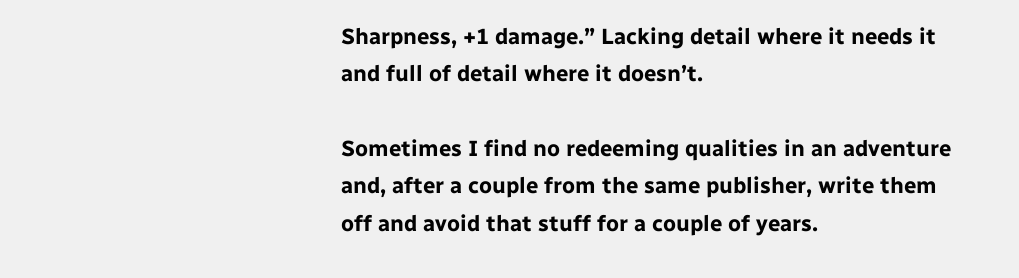Sharpness, +1 damage.” Lacking detail where it needs it and full of detail where it doesn’t.

Sometimes I find no redeeming qualities in an adventure and, after a couple from the same publisher, write them off and avoid that stuff for a couple of years.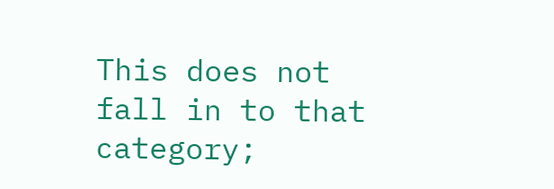This does not fall in to that category;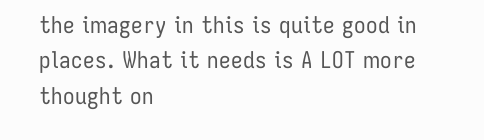the imagery in this is quite good in places. What it needs is A LOT more thought on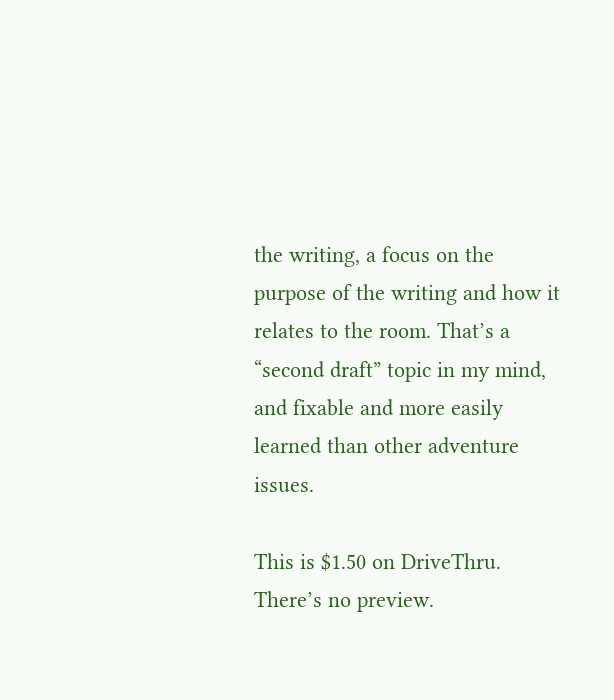the writing, a focus on the purpose of the writing and how it relates to the room. That’s a “second draft” topic in my mind, and fixable and more easily learned than other adventure issues.

This is $1.50 on DriveThru. There’s no preview.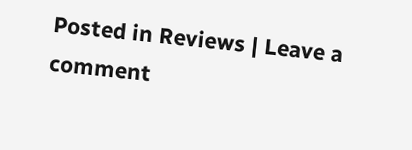Posted in Reviews | Leave a comment